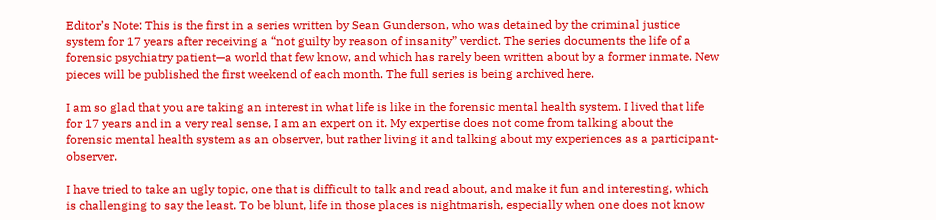Editor’s Note: This is the first in a series written by Sean Gunderson, who was detained by the criminal justice system for 17 years after receiving a “not guilty by reason of insanity” verdict. The series documents the life of a forensic psychiatry patient—a world that few know, and which has rarely been written about by a former inmate. New pieces will be published the first weekend of each month. The full series is being archived here.

I am so glad that you are taking an interest in what life is like in the forensic mental health system. I lived that life for 17 years and in a very real sense, I am an expert on it. My expertise does not come from talking about the forensic mental health system as an observer, but rather living it and talking about my experiences as a participant-observer.

I have tried to take an ugly topic, one that is difficult to talk and read about, and make it fun and interesting, which is challenging to say the least. To be blunt, life in those places is nightmarish, especially when one does not know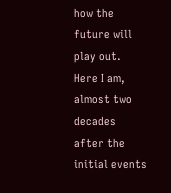how the future will play out. Here I am, almost two decades after the initial events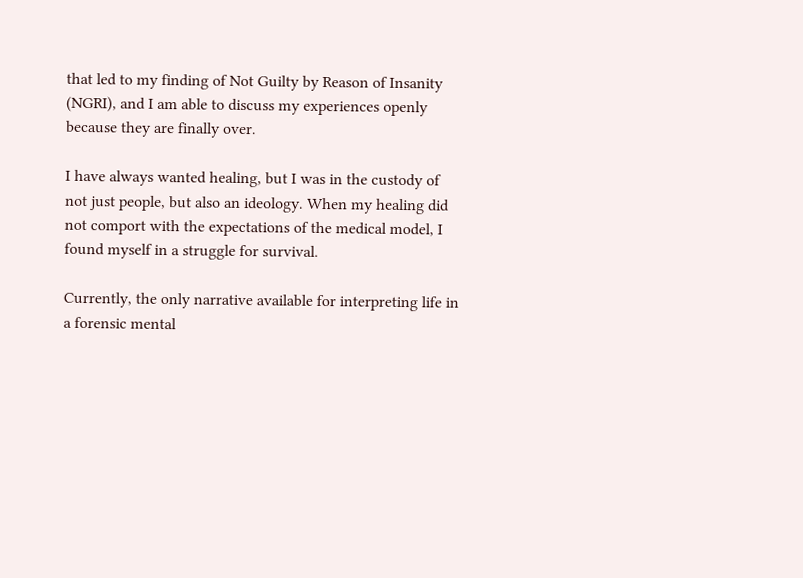that led to my finding of Not Guilty by Reason of Insanity (NGRI), and I am able to discuss my experiences openly because they are finally over.

I have always wanted healing, but I was in the custody of not just people, but also an ideology. When my healing did not comport with the expectations of the medical model, I found myself in a struggle for survival.

Currently, the only narrative available for interpreting life in a forensic mental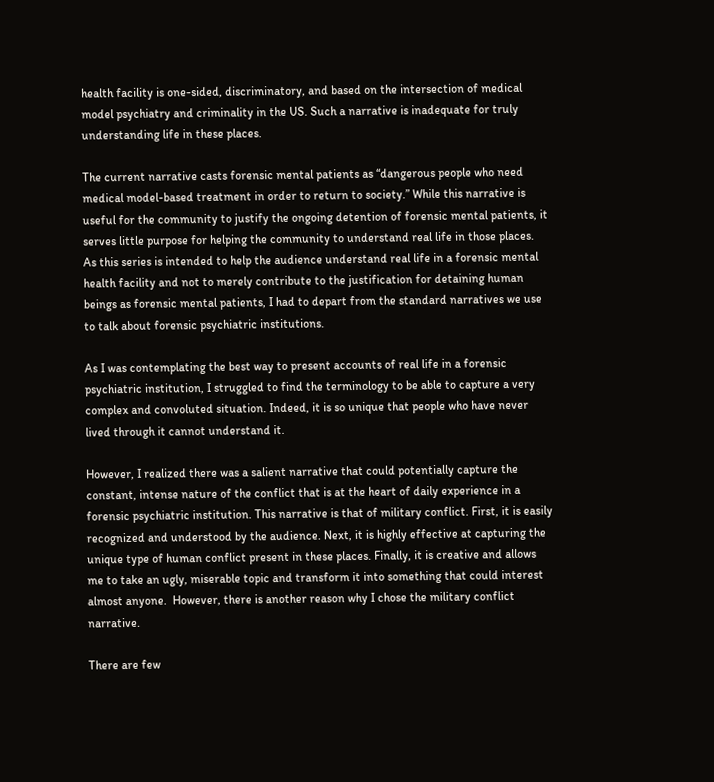health facility is one-sided, discriminatory, and based on the intersection of medical model psychiatry and criminality in the US. Such a narrative is inadequate for truly understanding life in these places.

The current narrative casts forensic mental patients as “dangerous people who need medical model-based treatment in order to return to society.” While this narrative is useful for the community to justify the ongoing detention of forensic mental patients, it serves little purpose for helping the community to understand real life in those places. As this series is intended to help the audience understand real life in a forensic mental health facility and not to merely contribute to the justification for detaining human beings as forensic mental patients, I had to depart from the standard narratives we use to talk about forensic psychiatric institutions.

As I was contemplating the best way to present accounts of real life in a forensic psychiatric institution, I struggled to find the terminology to be able to capture a very complex and convoluted situation. Indeed, it is so unique that people who have never lived through it cannot understand it.

However, I realized there was a salient narrative that could potentially capture the constant, intense nature of the conflict that is at the heart of daily experience in a forensic psychiatric institution. This narrative is that of military conflict. First, it is easily recognized and understood by the audience. Next, it is highly effective at capturing the unique type of human conflict present in these places. Finally, it is creative and allows me to take an ugly, miserable topic and transform it into something that could interest almost anyone.  However, there is another reason why I chose the military conflict narrative.

There are few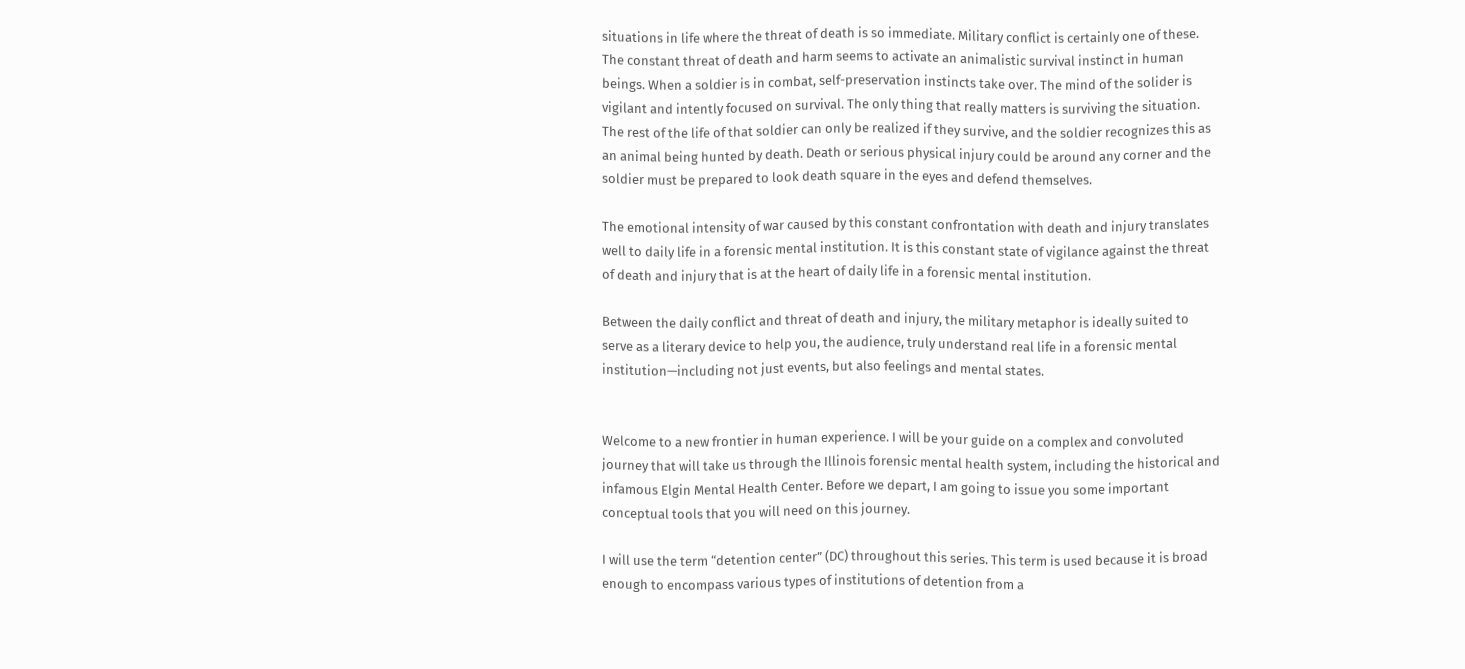situations in life where the threat of death is so immediate. Military conflict is certainly one of these. The constant threat of death and harm seems to activate an animalistic survival instinct in human beings. When a soldier is in combat, self-preservation instincts take over. The mind of the solider is vigilant and intently focused on survival. The only thing that really matters is surviving the situation. The rest of the life of that soldier can only be realized if they survive, and the soldier recognizes this as an animal being hunted by death. Death or serious physical injury could be around any corner and the soldier must be prepared to look death square in the eyes and defend themselves.

The emotional intensity of war caused by this constant confrontation with death and injury translates well to daily life in a forensic mental institution. It is this constant state of vigilance against the threat of death and injury that is at the heart of daily life in a forensic mental institution.

Between the daily conflict and threat of death and injury, the military metaphor is ideally suited to serve as a literary device to help you, the audience, truly understand real life in a forensic mental institution—including not just events, but also feelings and mental states.


Welcome to a new frontier in human experience. I will be your guide on a complex and convoluted journey that will take us through the Illinois forensic mental health system, including the historical and infamous Elgin Mental Health Center. Before we depart, I am going to issue you some important conceptual tools that you will need on this journey.

I will use the term “detention center” (DC) throughout this series. This term is used because it is broad enough to encompass various types of institutions of detention from a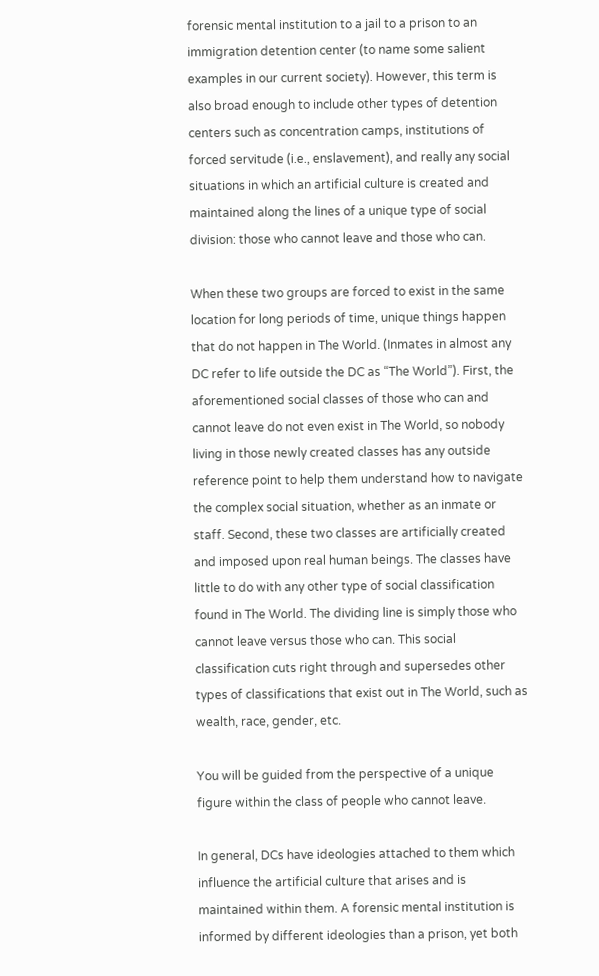forensic mental institution to a jail to a prison to an immigration detention center (to name some salient examples in our current society). However, this term is also broad enough to include other types of detention centers such as concentration camps, institutions of forced servitude (i.e., enslavement), and really any social situations in which an artificial culture is created and maintained along the lines of a unique type of social division: those who cannot leave and those who can.

When these two groups are forced to exist in the same location for long periods of time, unique things happen that do not happen in The World. (Inmates in almost any DC refer to life outside the DC as “The World”). First, the  aforementioned social classes of those who can and cannot leave do not even exist in The World, so nobody living in those newly created classes has any outside reference point to help them understand how to navigate the complex social situation, whether as an inmate or staff. Second, these two classes are artificially created and imposed upon real human beings. The classes have little to do with any other type of social classification found in The World. The dividing line is simply those who cannot leave versus those who can. This social classification cuts right through and supersedes other types of classifications that exist out in The World, such as wealth, race, gender, etc.

You will be guided from the perspective of a unique figure within the class of people who cannot leave.

In general, DCs have ideologies attached to them which influence the artificial culture that arises and is maintained within them. A forensic mental institution is informed by different ideologies than a prison, yet both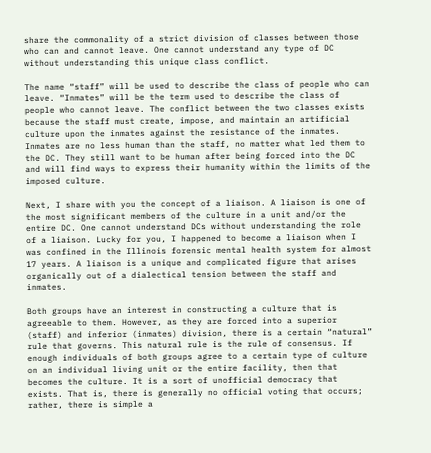share the commonality of a strict division of classes between those who can and cannot leave. One cannot understand any type of DC without understanding this unique class conflict.

The name “staff” will be used to describe the class of people who can leave. “Inmates” will be the term used to describe the class of people who cannot leave. The conflict between the two classes exists because the staff must create, impose, and maintain an artificial culture upon the inmates against the resistance of the inmates. Inmates are no less human than the staff, no matter what led them to the DC. They still want to be human after being forced into the DC and will find ways to express their humanity within the limits of the imposed culture.

Next, I share with you the concept of a liaison. A liaison is one of the most significant members of the culture in a unit and/or the entire DC. One cannot understand DCs without understanding the role of a liaison. Lucky for you, I happened to become a liaison when I was confined in the Illinois forensic mental health system for almost 17 years. A liaison is a unique and complicated figure that arises organically out of a dialectical tension between the staff and inmates.

Both groups have an interest in constructing a culture that is agreeable to them. However, as they are forced into a superior (staff) and inferior (inmates) division, there is a certain “natural” rule that governs. This natural rule is the rule of consensus. If enough individuals of both groups agree to a certain type of culture on an individual living unit or the entire facility, then that becomes the culture. It is a sort of unofficial democracy that exists. That is, there is generally no official voting that occurs; rather, there is simple a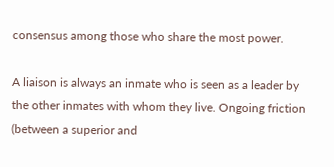consensus among those who share the most power.

A liaison is always an inmate who is seen as a leader by the other inmates with whom they live. Ongoing friction (between a superior and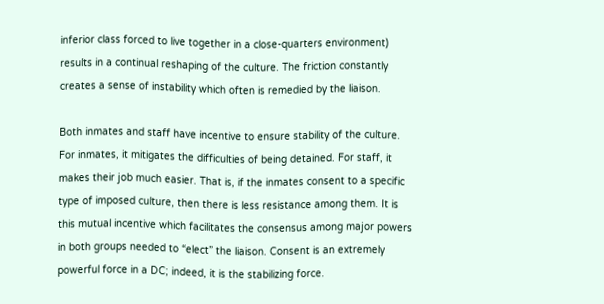inferior class forced to live together in a close-quarters environment) results in a continual reshaping of the culture. The friction constantly creates a sense of instability which often is remedied by the liaison.

Both inmates and staff have incentive to ensure stability of the culture. For inmates, it mitigates the difficulties of being detained. For staff, it makes their job much easier. That is, if the inmates consent to a specific type of imposed culture, then there is less resistance among them. It is this mutual incentive which facilitates the consensus among major powers in both groups needed to “elect” the liaison. Consent is an extremely powerful force in a DC; indeed, it is the stabilizing force.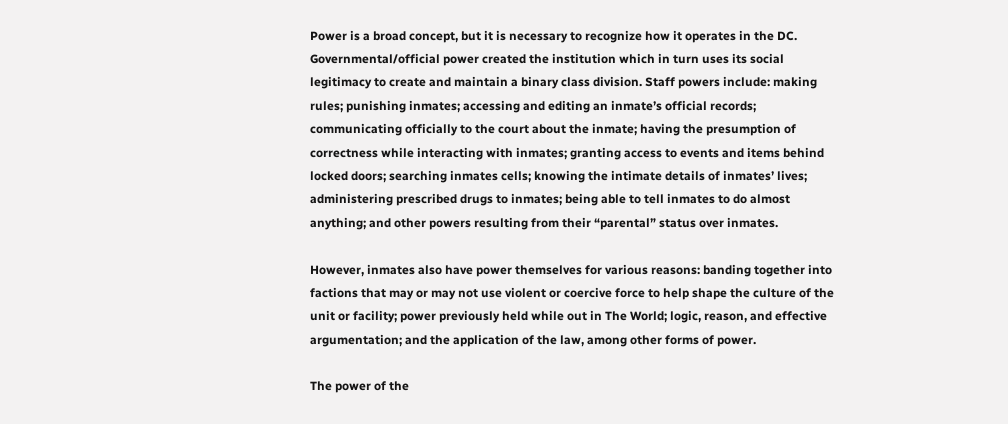Power is a broad concept, but it is necessary to recognize how it operates in the DC. Governmental/official power created the institution which in turn uses its social legitimacy to create and maintain a binary class division. Staff powers include: making rules; punishing inmates; accessing and editing an inmate’s official records; communicating officially to the court about the inmate; having the presumption of correctness while interacting with inmates; granting access to events and items behind locked doors; searching inmates cells; knowing the intimate details of inmates’ lives; administering prescribed drugs to inmates; being able to tell inmates to do almost anything; and other powers resulting from their “parental” status over inmates.

However, inmates also have power themselves for various reasons: banding together into factions that may or may not use violent or coercive force to help shape the culture of the unit or facility; power previously held while out in The World; logic, reason, and effective argumentation; and the application of the law, among other forms of power.

The power of the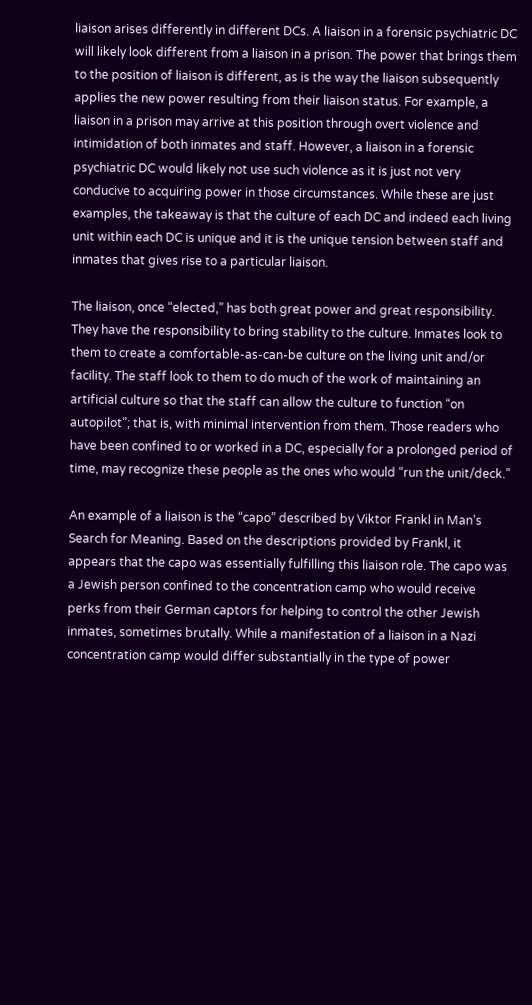liaison arises differently in different DCs. A liaison in a forensic psychiatric DC will likely look different from a liaison in a prison. The power that brings them to the position of liaison is different, as is the way the liaison subsequently applies the new power resulting from their liaison status. For example, a liaison in a prison may arrive at this position through overt violence and intimidation of both inmates and staff. However, a liaison in a forensic psychiatric DC would likely not use such violence as it is just not very conducive to acquiring power in those circumstances. While these are just examples, the takeaway is that the culture of each DC and indeed each living unit within each DC is unique and it is the unique tension between staff and inmates that gives rise to a particular liaison.

The liaison, once “elected,” has both great power and great responsibility. They have the responsibility to bring stability to the culture. Inmates look to them to create a comfortable-as-can-be culture on the living unit and/or facility. The staff look to them to do much of the work of maintaining an artificial culture so that the staff can allow the culture to function “on autopilot”; that is, with minimal intervention from them. Those readers who have been confined to or worked in a DC, especially for a prolonged period of time, may recognize these people as the ones who would “run the unit/deck.”

An example of a liaison is the “capo” described by Viktor Frankl in Man’s Search for Meaning. Based on the descriptions provided by Frankl, it appears that the capo was essentially fulfilling this liaison role. The capo was a Jewish person confined to the concentration camp who would receive perks from their German captors for helping to control the other Jewish inmates, sometimes brutally. While a manifestation of a liaison in a Nazi concentration camp would differ substantially in the type of power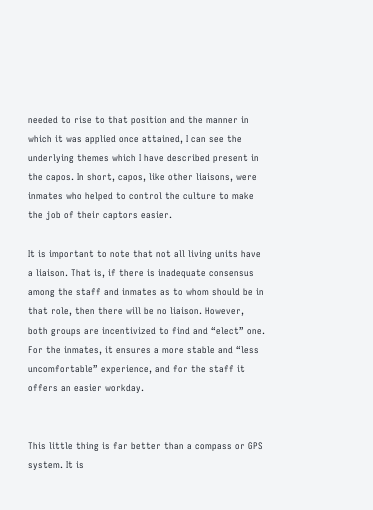needed to rise to that position and the manner in which it was applied once attained, I can see the underlying themes which I have described present in the capos. In short, capos, like other liaisons, were inmates who helped to control the culture to make the job of their captors easier.

It is important to note that not all living units have a liaison. That is, if there is inadequate consensus among the staff and inmates as to whom should be in that role, then there will be no liaison. However, both groups are incentivized to find and “elect” one. For the inmates, it ensures a more stable and “less uncomfortable” experience, and for the staff it offers an easier workday.


This little thing is far better than a compass or GPS system. It is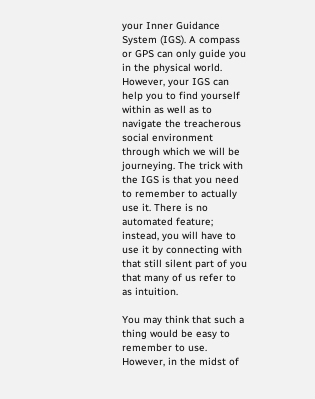your Inner Guidance System (IGS). A compass or GPS can only guide you in the physical world. However, your IGS can help you to find yourself within as well as to navigate the treacherous social environment through which we will be journeying. The trick with the IGS is that you need to remember to actually use it. There is no automated feature; instead, you will have to use it by connecting with that still silent part of you that many of us refer to as intuition.

You may think that such a thing would be easy to remember to use. However, in the midst of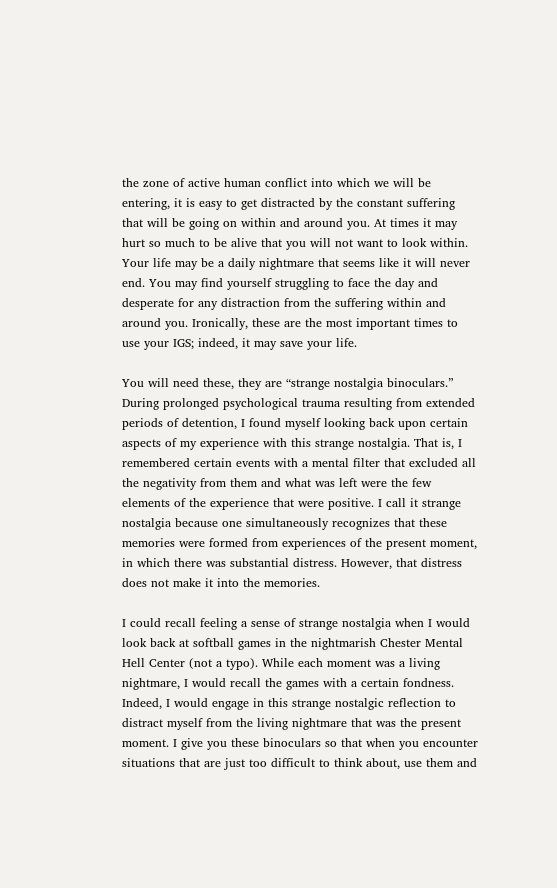the zone of active human conflict into which we will be entering, it is easy to get distracted by the constant suffering that will be going on within and around you. At times it may hurt so much to be alive that you will not want to look within. Your life may be a daily nightmare that seems like it will never end. You may find yourself struggling to face the day and desperate for any distraction from the suffering within and around you. Ironically, these are the most important times to use your IGS; indeed, it may save your life.

You will need these, they are “strange nostalgia binoculars.” During prolonged psychological trauma resulting from extended periods of detention, I found myself looking back upon certain aspects of my experience with this strange nostalgia. That is, I remembered certain events with a mental filter that excluded all the negativity from them and what was left were the few elements of the experience that were positive. I call it strange nostalgia because one simultaneously recognizes that these memories were formed from experiences of the present moment, in which there was substantial distress. However, that distress does not make it into the memories.

I could recall feeling a sense of strange nostalgia when I would look back at softball games in the nightmarish Chester Mental Hell Center (not a typo). While each moment was a living nightmare, I would recall the games with a certain fondness. Indeed, I would engage in this strange nostalgic reflection to distract myself from the living nightmare that was the present moment. I give you these binoculars so that when you encounter situations that are just too difficult to think about, use them and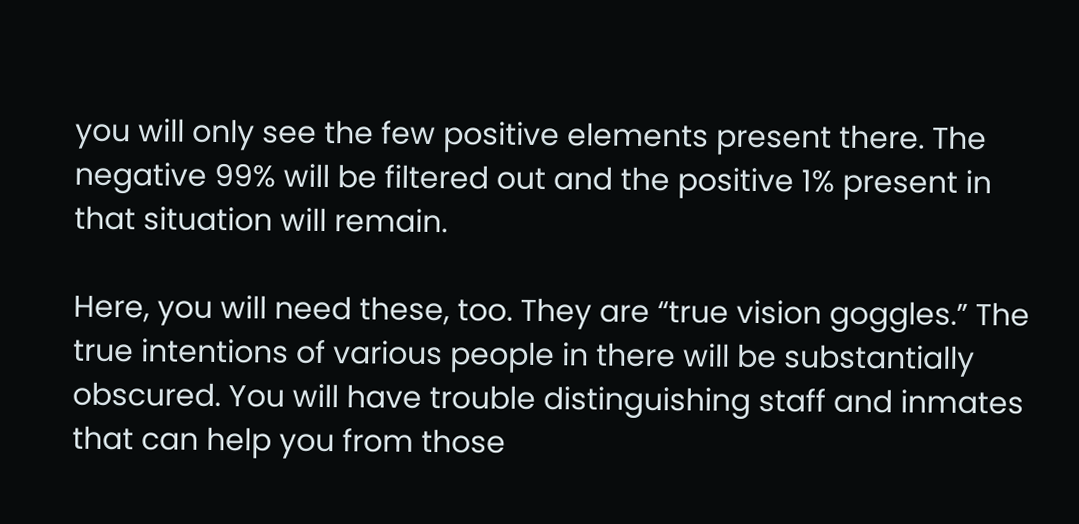you will only see the few positive elements present there. The negative 99% will be filtered out and the positive 1% present in that situation will remain.

Here, you will need these, too. They are “true vision goggles.” The true intentions of various people in there will be substantially obscured. You will have trouble distinguishing staff and inmates that can help you from those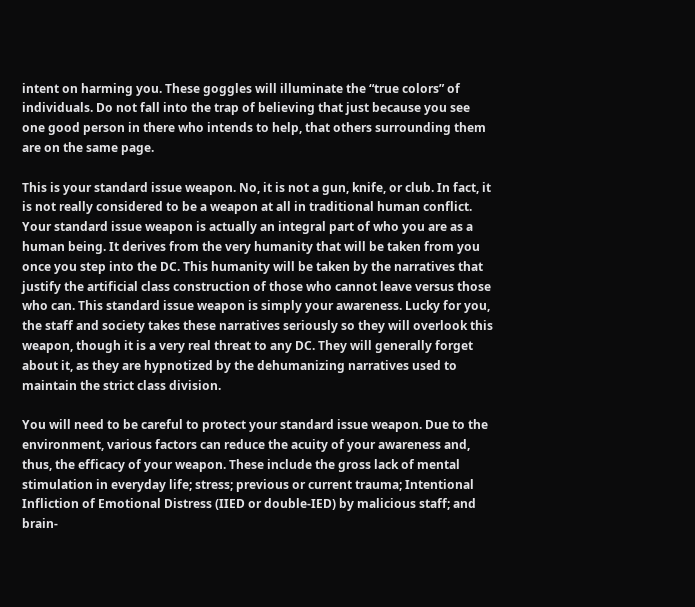intent on harming you. These goggles will illuminate the “true colors” of individuals. Do not fall into the trap of believing that just because you see one good person in there who intends to help, that others surrounding them are on the same page.

This is your standard issue weapon. No, it is not a gun, knife, or club. In fact, it is not really considered to be a weapon at all in traditional human conflict. Your standard issue weapon is actually an integral part of who you are as a human being. It derives from the very humanity that will be taken from you once you step into the DC. This humanity will be taken by the narratives that justify the artificial class construction of those who cannot leave versus those who can. This standard issue weapon is simply your awareness. Lucky for you, the staff and society takes these narratives seriously so they will overlook this weapon, though it is a very real threat to any DC. They will generally forget about it, as they are hypnotized by the dehumanizing narratives used to maintain the strict class division.

You will need to be careful to protect your standard issue weapon. Due to the environment, various factors can reduce the acuity of your awareness and, thus, the efficacy of your weapon. These include the gross lack of mental stimulation in everyday life; stress; previous or current trauma; Intentional Infliction of Emotional Distress (IIED or double-IED) by malicious staff; and brain-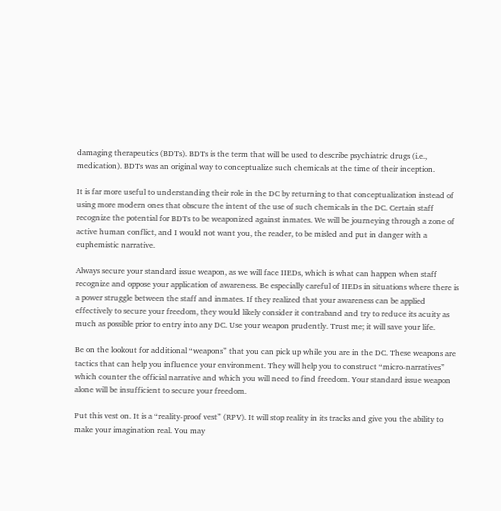damaging therapeutics (BDTs). BDTs is the term that will be used to describe psychiatric drugs (i.e., medication). BDTs was an original way to conceptualize such chemicals at the time of their inception.

It is far more useful to understanding their role in the DC by returning to that conceptualization instead of using more modern ones that obscure the intent of the use of such chemicals in the DC. Certain staff recognize the potential for BDTs to be weaponized against inmates. We will be journeying through a zone of active human conflict, and I would not want you, the reader, to be misled and put in danger with a euphemistic narrative.

Always secure your standard issue weapon, as we will face IIEDs, which is what can happen when staff recognize and oppose your application of awareness. Be especially careful of IIEDs in situations where there is a power struggle between the staff and inmates. If they realized that your awareness can be applied effectively to secure your freedom, they would likely consider it contraband and try to reduce its acuity as much as possible prior to entry into any DC. Use your weapon prudently. Trust me; it will save your life.

Be on the lookout for additional “weapons” that you can pick up while you are in the DC. These weapons are tactics that can help you influence your environment. They will help you to construct “micro-narratives” which counter the official narrative and which you will need to find freedom. Your standard issue weapon alone will be insufficient to secure your freedom.

Put this vest on. It is a “reality-proof vest” (RPV). It will stop reality in its tracks and give you the ability to make your imagination real. You may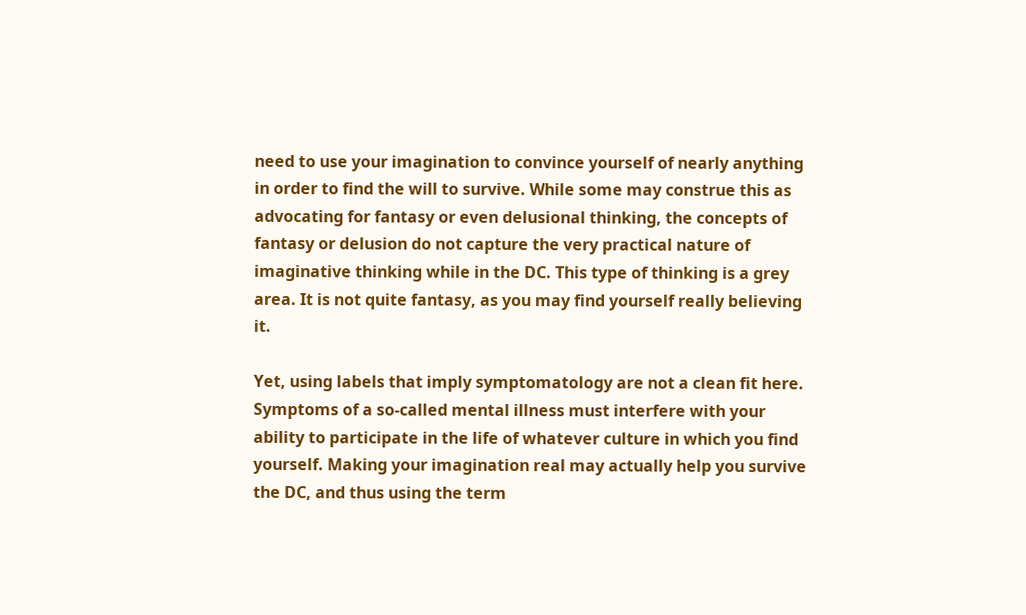need to use your imagination to convince yourself of nearly anything in order to find the will to survive. While some may construe this as advocating for fantasy or even delusional thinking, the concepts of fantasy or delusion do not capture the very practical nature of imaginative thinking while in the DC. This type of thinking is a grey area. It is not quite fantasy, as you may find yourself really believing it.

Yet, using labels that imply symptomatology are not a clean fit here. Symptoms of a so-called mental illness must interfere with your ability to participate in the life of whatever culture in which you find yourself. Making your imagination real may actually help you survive the DC, and thus using the term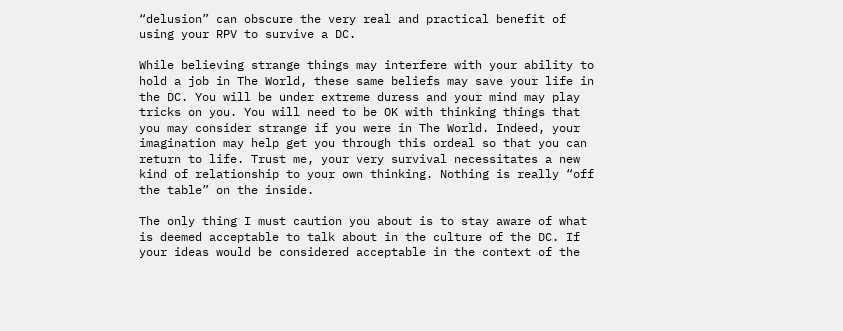“delusion” can obscure the very real and practical benefit of using your RPV to survive a DC.

While believing strange things may interfere with your ability to hold a job in The World, these same beliefs may save your life in the DC. You will be under extreme duress and your mind may play tricks on you. You will need to be OK with thinking things that you may consider strange if you were in The World. Indeed, your imagination may help get you through this ordeal so that you can return to life. Trust me, your very survival necessitates a new kind of relationship to your own thinking. Nothing is really “off the table” on the inside.

The only thing I must caution you about is to stay aware of what is deemed acceptable to talk about in the culture of the DC. If your ideas would be considered acceptable in the context of the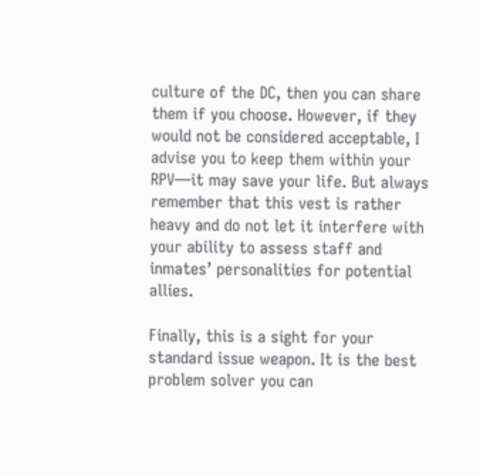culture of the DC, then you can share them if you choose. However, if they would not be considered acceptable, I advise you to keep them within your RPV—it may save your life. But always remember that this vest is rather heavy and do not let it interfere with your ability to assess staff and inmates’ personalities for potential allies.

Finally, this is a sight for your standard issue weapon. It is the best problem solver you can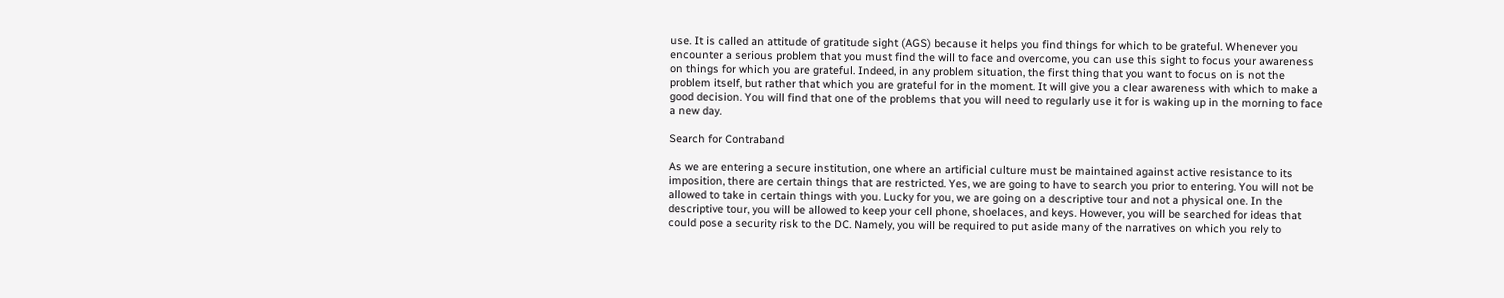use. It is called an attitude of gratitude sight (AGS) because it helps you find things for which to be grateful. Whenever you encounter a serious problem that you must find the will to face and overcome, you can use this sight to focus your awareness on things for which you are grateful. Indeed, in any problem situation, the first thing that you want to focus on is not the problem itself, but rather that which you are grateful for in the moment. It will give you a clear awareness with which to make a good decision. You will find that one of the problems that you will need to regularly use it for is waking up in the morning to face a new day.

Search for Contraband

As we are entering a secure institution, one where an artificial culture must be maintained against active resistance to its imposition, there are certain things that are restricted. Yes, we are going to have to search you prior to entering. You will not be allowed to take in certain things with you. Lucky for you, we are going on a descriptive tour and not a physical one. In the descriptive tour, you will be allowed to keep your cell phone, shoelaces, and keys. However, you will be searched for ideas that could pose a security risk to the DC. Namely, you will be required to put aside many of the narratives on which you rely to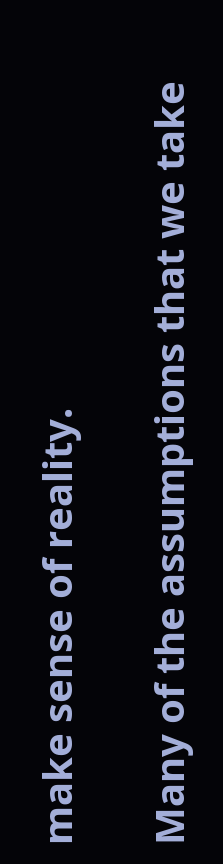make sense of reality.

Many of the assumptions that we take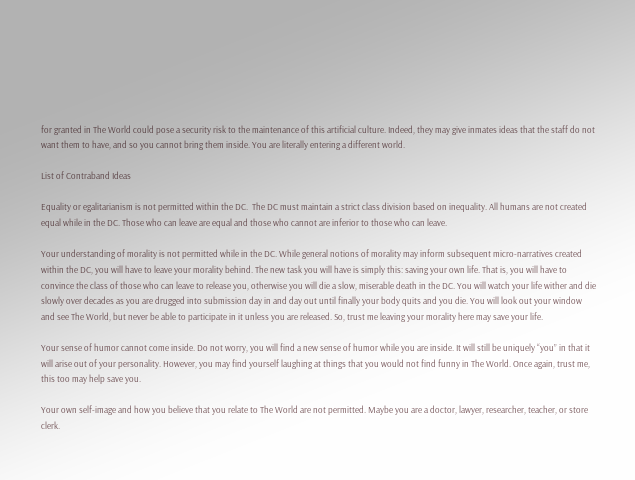for granted in The World could pose a security risk to the maintenance of this artificial culture. Indeed, they may give inmates ideas that the staff do not want them to have, and so you cannot bring them inside. You are literally entering a different world.

List of Contraband Ideas

Equality or egalitarianism is not permitted within the DC.  The DC must maintain a strict class division based on inequality. All humans are not created equal while in the DC. Those who can leave are equal and those who cannot are inferior to those who can leave.

Your understanding of morality is not permitted while in the DC. While general notions of morality may inform subsequent micro-narratives created within the DC, you will have to leave your morality behind. The new task you will have is simply this: saving your own life. That is, you will have to convince the class of those who can leave to release you, otherwise you will die a slow, miserable death in the DC. You will watch your life wither and die slowly over decades as you are drugged into submission day in and day out until finally your body quits and you die. You will look out your window and see The World, but never be able to participate in it unless you are released. So, trust me leaving your morality here may save your life.

Your sense of humor cannot come inside. Do not worry, you will find a new sense of humor while you are inside. It will still be uniquely “you” in that it will arise out of your personality. However, you may find yourself laughing at things that you would not find funny in The World. Once again, trust me, this too may help save you.

Your own self-image and how you believe that you relate to The World are not permitted. Maybe you are a doctor, lawyer, researcher, teacher, or store clerk.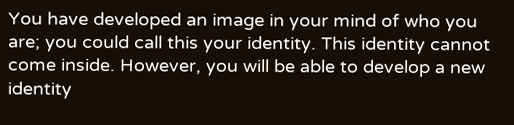You have developed an image in your mind of who you are; you could call this your identity. This identity cannot come inside. However, you will be able to develop a new identity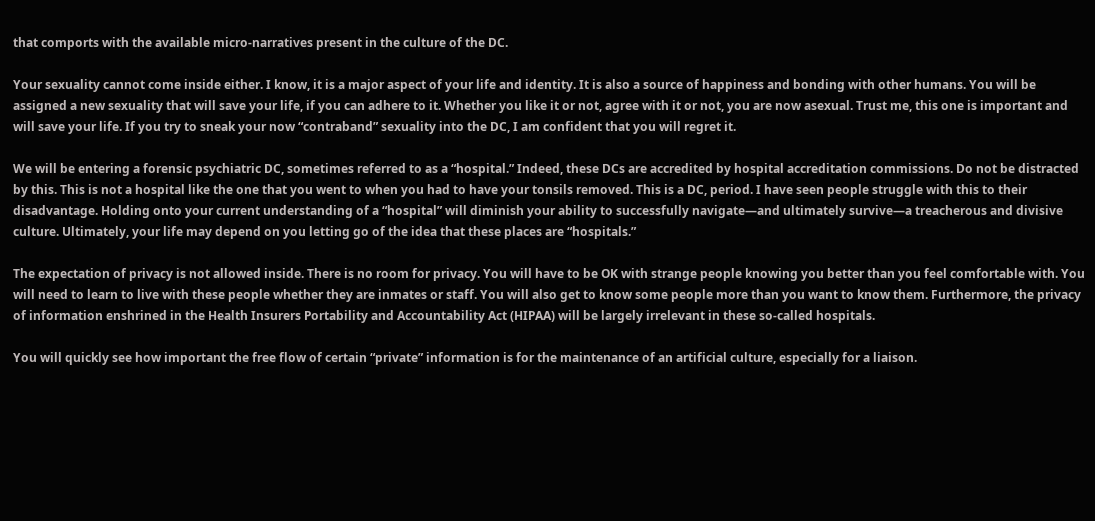that comports with the available micro-narratives present in the culture of the DC.

Your sexuality cannot come inside either. I know, it is a major aspect of your life and identity. It is also a source of happiness and bonding with other humans. You will be assigned a new sexuality that will save your life, if you can adhere to it. Whether you like it or not, agree with it or not, you are now asexual. Trust me, this one is important and will save your life. If you try to sneak your now “contraband” sexuality into the DC, I am confident that you will regret it.

We will be entering a forensic psychiatric DC, sometimes referred to as a “hospital.” Indeed, these DCs are accredited by hospital accreditation commissions. Do not be distracted by this. This is not a hospital like the one that you went to when you had to have your tonsils removed. This is a DC, period. I have seen people struggle with this to their disadvantage. Holding onto your current understanding of a “hospital” will diminish your ability to successfully navigate—and ultimately survive—a treacherous and divisive culture. Ultimately, your life may depend on you letting go of the idea that these places are “hospitals.”

The expectation of privacy is not allowed inside. There is no room for privacy. You will have to be OK with strange people knowing you better than you feel comfortable with. You will need to learn to live with these people whether they are inmates or staff. You will also get to know some people more than you want to know them. Furthermore, the privacy of information enshrined in the Health Insurers Portability and Accountability Act (HIPAA) will be largely irrelevant in these so-called hospitals.

You will quickly see how important the free flow of certain “private” information is for the maintenance of an artificial culture, especially for a liaison.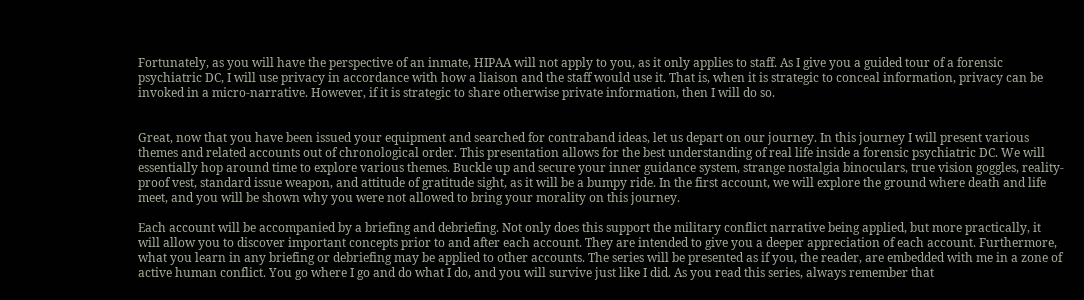Fortunately, as you will have the perspective of an inmate, HIPAA will not apply to you, as it only applies to staff. As I give you a guided tour of a forensic psychiatric DC, I will use privacy in accordance with how a liaison and the staff would use it. That is, when it is strategic to conceal information, privacy can be invoked in a micro-narrative. However, if it is strategic to share otherwise private information, then I will do so.


Great, now that you have been issued your equipment and searched for contraband ideas, let us depart on our journey. In this journey I will present various themes and related accounts out of chronological order. This presentation allows for the best understanding of real life inside a forensic psychiatric DC. We will essentially hop around time to explore various themes. Buckle up and secure your inner guidance system, strange nostalgia binoculars, true vision goggles, reality-proof vest, standard issue weapon, and attitude of gratitude sight, as it will be a bumpy ride. In the first account, we will explore the ground where death and life meet, and you will be shown why you were not allowed to bring your morality on this journey.

Each account will be accompanied by a briefing and debriefing. Not only does this support the military conflict narrative being applied, but more practically, it will allow you to discover important concepts prior to and after each account. They are intended to give you a deeper appreciation of each account. Furthermore, what you learn in any briefing or debriefing may be applied to other accounts. The series will be presented as if you, the reader, are embedded with me in a zone of active human conflict. You go where I go and do what I do, and you will survive just like I did. As you read this series, always remember that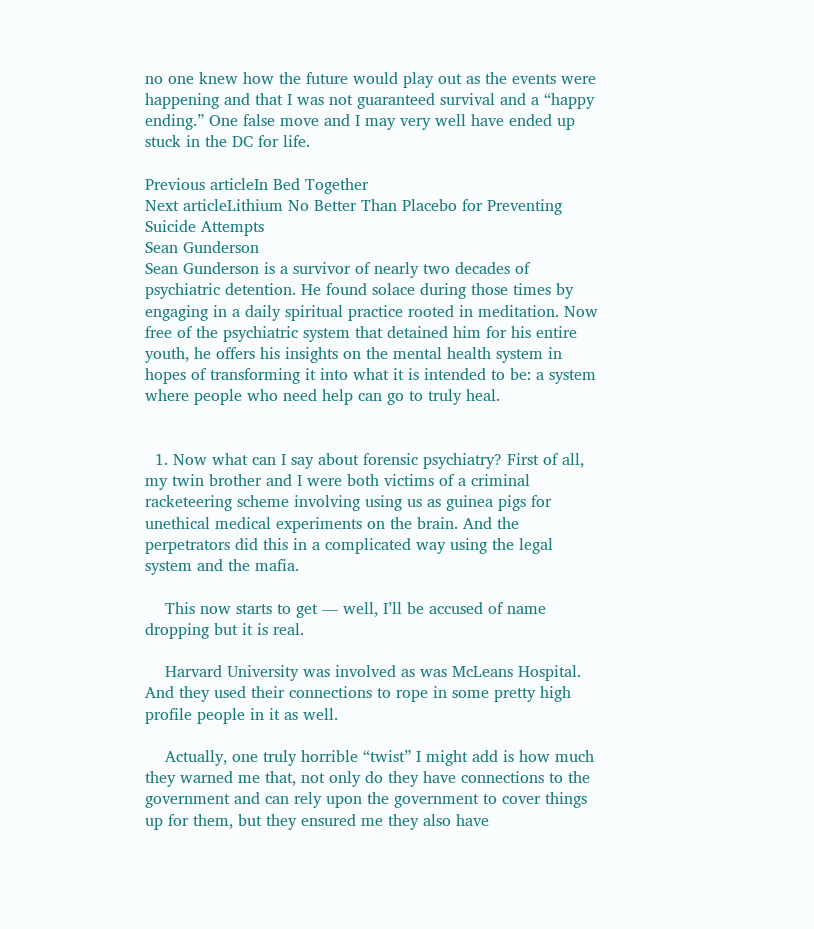no one knew how the future would play out as the events were happening and that I was not guaranteed survival and a “happy ending.” One false move and I may very well have ended up stuck in the DC for life.

Previous articleIn Bed Together
Next articleLithium No Better Than Placebo for Preventing Suicide Attempts
Sean Gunderson
Sean Gunderson is a survivor of nearly two decades of psychiatric detention. He found solace during those times by engaging in a daily spiritual practice rooted in meditation. Now free of the psychiatric system that detained him for his entire youth, he offers his insights on the mental health system in hopes of transforming it into what it is intended to be: a system where people who need help can go to truly heal.


  1. Now what can I say about forensic psychiatry? First of all, my twin brother and I were both victims of a criminal racketeering scheme involving using us as guinea pigs for unethical medical experiments on the brain. And the perpetrators did this in a complicated way using the legal system and the mafia.

    This now starts to get — well, I’ll be accused of name dropping but it is real.

    Harvard University was involved as was McLeans Hospital. And they used their connections to rope in some pretty high profile people in it as well.

    Actually, one truly horrible “twist” I might add is how much they warned me that, not only do they have connections to the government and can rely upon the government to cover things up for them, but they ensured me they also have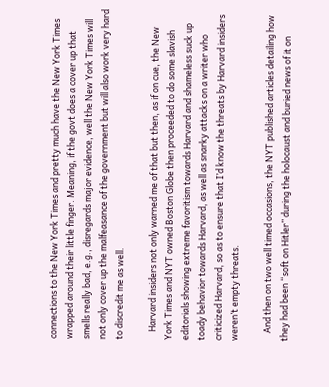connections to the New York Times and pretty much have the New York Times wrapped around their little finger. Meaning, if the govt does a cover up that smells really bad, e.g., disregards major evidence, well the New York Times will not only cover up the malfeasance of the government but will also work very hard to discredit me as well.

    Harvard insiders not only warned me of that but then, as if on cue, the New York Times and NYT owned Boston Globe then proceeded to do some slavish editorials showing extreme favoritism towards Harvard and shameless suck up toady behavior towards Harvard, as well as snarky attacks on a writer who criticized Harvard, so as to ensure that I’d know the threats by Harvard insiders weren’t empty threats.

    And then on two well timed occasions, the NYT published articles detailing how they had been “soft on Hitler” during the holocaust and buried news of it on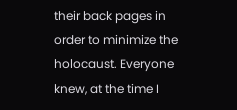their back pages in order to minimize the holocaust. Everyone knew, at the time I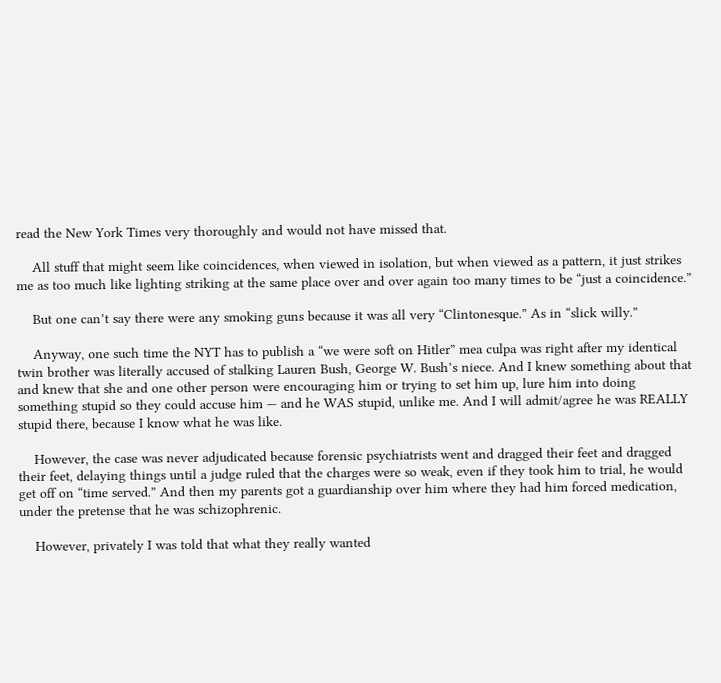read the New York Times very thoroughly and would not have missed that.

    All stuff that might seem like coincidences, when viewed in isolation, but when viewed as a pattern, it just strikes me as too much like lighting striking at the same place over and over again too many times to be “just a coincidence.”

    But one can’t say there were any smoking guns because it was all very “Clintonesque.” As in “slick willy.”

    Anyway, one such time the NYT has to publish a “we were soft on Hitler” mea culpa was right after my identical twin brother was literally accused of stalking Lauren Bush, George W. Bush’s niece. And I knew something about that and knew that she and one other person were encouraging him or trying to set him up, lure him into doing something stupid so they could accuse him — and he WAS stupid, unlike me. And I will admit/agree he was REALLY stupid there, because I know what he was like.

    However, the case was never adjudicated because forensic psychiatrists went and dragged their feet and dragged their feet, delaying things until a judge ruled that the charges were so weak, even if they took him to trial, he would get off on “time served.” And then my parents got a guardianship over him where they had him forced medication, under the pretense that he was schizophrenic.

    However, privately I was told that what they really wanted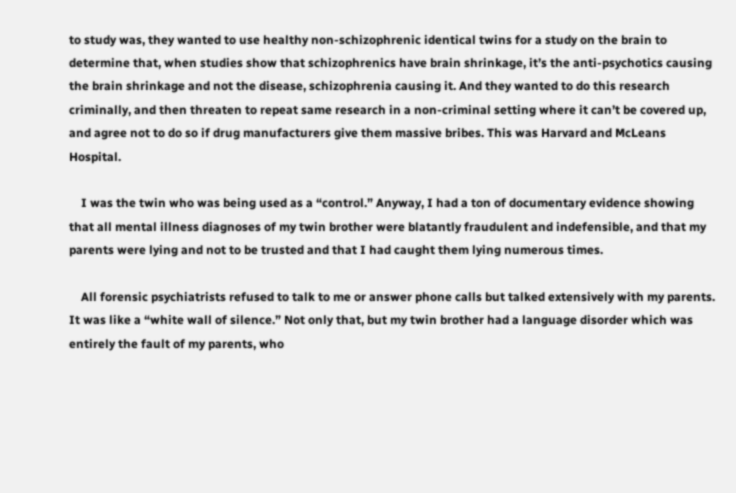to study was, they wanted to use healthy non-schizophrenic identical twins for a study on the brain to determine that, when studies show that schizophrenics have brain shrinkage, it’s the anti-psychotics causing the brain shrinkage and not the disease, schizophrenia causing it. And they wanted to do this research criminally, and then threaten to repeat same research in a non-criminal setting where it can’t be covered up, and agree not to do so if drug manufacturers give them massive bribes. This was Harvard and McLeans Hospital.

    I was the twin who was being used as a “control.” Anyway, I had a ton of documentary evidence showing that all mental illness diagnoses of my twin brother were blatantly fraudulent and indefensible, and that my parents were lying and not to be trusted and that I had caught them lying numerous times.

    All forensic psychiatrists refused to talk to me or answer phone calls but talked extensively with my parents. It was like a “white wall of silence.” Not only that, but my twin brother had a language disorder which was entirely the fault of my parents, who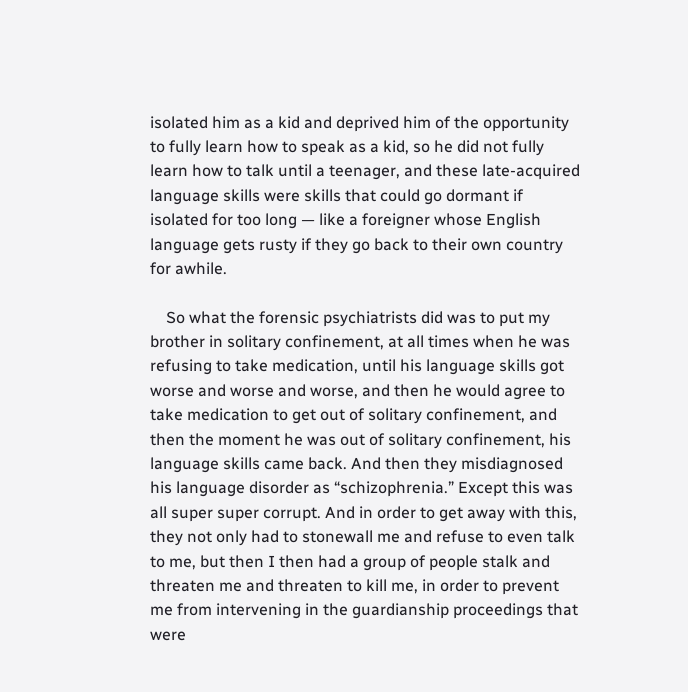isolated him as a kid and deprived him of the opportunity to fully learn how to speak as a kid, so he did not fully learn how to talk until a teenager, and these late-acquired language skills were skills that could go dormant if isolated for too long — like a foreigner whose English language gets rusty if they go back to their own country for awhile.

    So what the forensic psychiatrists did was to put my brother in solitary confinement, at all times when he was refusing to take medication, until his language skills got worse and worse and worse, and then he would agree to take medication to get out of solitary confinement, and then the moment he was out of solitary confinement, his language skills came back. And then they misdiagnosed his language disorder as “schizophrenia.” Except this was all super super corrupt. And in order to get away with this, they not only had to stonewall me and refuse to even talk to me, but then I then had a group of people stalk and threaten me and threaten to kill me, in order to prevent me from intervening in the guardianship proceedings that were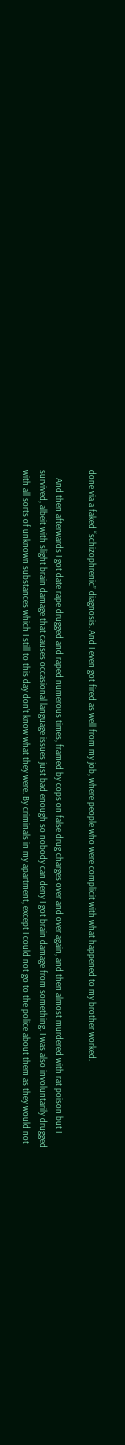done via a faked “schizophrenic” diagnosis. And I even got fired as well from my job, where people who were complicit with what happened to my brother worked.

    And then afterwards I got date rape drugged and raped numerous times, framed by cops on false drug charges over and over again, and then almost murdered with rat poison but I survived, albeit with slight brain damage that causes occasional language issues just bad enough so nobody can deny I got brain damage from something. I was also involuntarily drugged with all sorts of unknown substances which I still to this day don’t know what they were. By criminals in my apartment, except I could not go to the police about them as they would not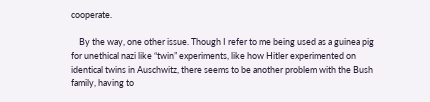cooperate.

    By the way, one other issue. Though I refer to me being used as a guinea pig for unethical nazi like “twin” experiments, like how Hitler experimented on identical twins in Auschwitz, there seems to be another problem with the Bush family, having to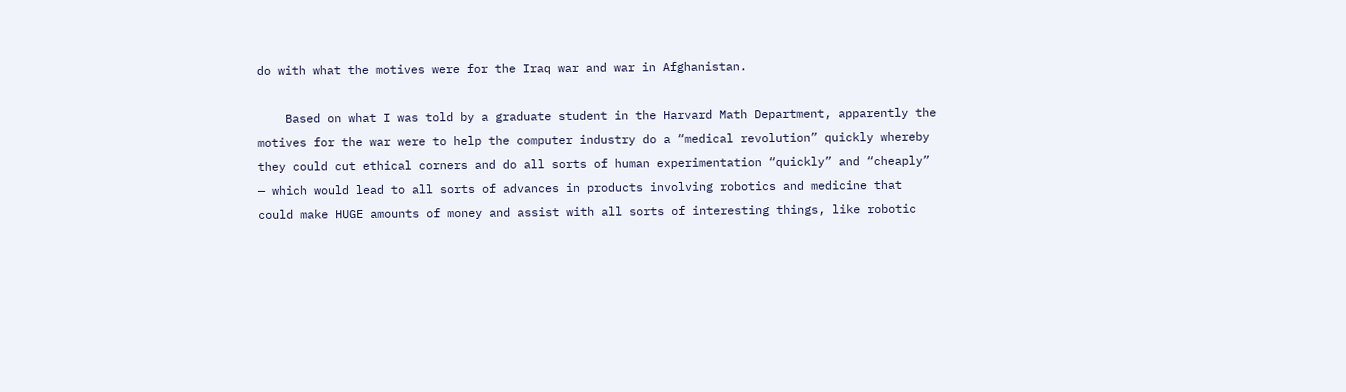do with what the motives were for the Iraq war and war in Afghanistan.

    Based on what I was told by a graduate student in the Harvard Math Department, apparently the motives for the war were to help the computer industry do a “medical revolution” quickly whereby they could cut ethical corners and do all sorts of human experimentation “quickly” and “cheaply” — which would lead to all sorts of advances in products involving robotics and medicine that could make HUGE amounts of money and assist with all sorts of interesting things, like robotic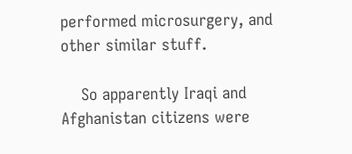performed microsurgery, and other similar stuff.

    So apparently Iraqi and Afghanistan citizens were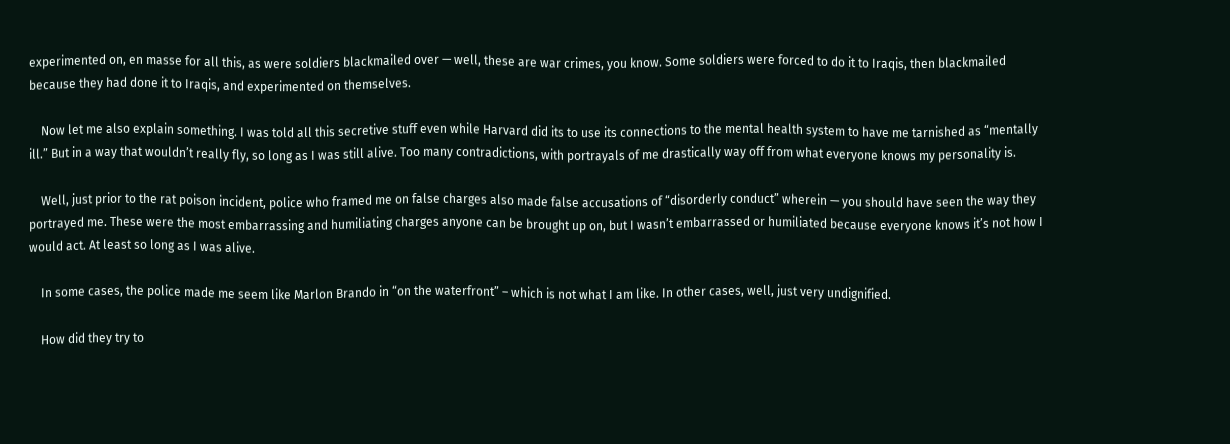experimented on, en masse for all this, as were soldiers blackmailed over — well, these are war crimes, you know. Some soldiers were forced to do it to Iraqis, then blackmailed because they had done it to Iraqis, and experimented on themselves.

    Now let me also explain something. I was told all this secretive stuff even while Harvard did its to use its connections to the mental health system to have me tarnished as “mentally ill.” But in a way that wouldn’t really fly, so long as I was still alive. Too many contradictions, with portrayals of me drastically way off from what everyone knows my personality is.

    Well, just prior to the rat poison incident, police who framed me on false charges also made false accusations of “disorderly conduct” wherein — you should have seen the way they portrayed me. These were the most embarrassing and humiliating charges anyone can be brought up on, but I wasn’t embarrassed or humiliated because everyone knows it’s not how I would act. At least so long as I was alive.

    In some cases, the police made me seem like Marlon Brando in “on the waterfront” – which is not what I am like. In other cases, well, just very undignified.

    How did they try to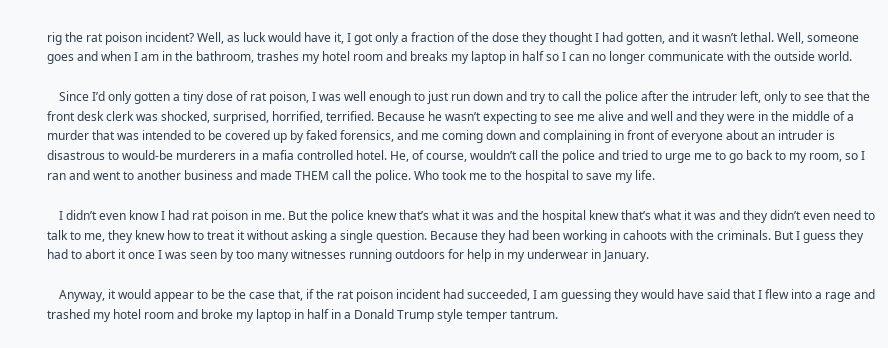rig the rat poison incident? Well, as luck would have it, I got only a fraction of the dose they thought I had gotten, and it wasn’t lethal. Well, someone goes and when I am in the bathroom, trashes my hotel room and breaks my laptop in half so I can no longer communicate with the outside world.

    Since I’d only gotten a tiny dose of rat poison, I was well enough to just run down and try to call the police after the intruder left, only to see that the front desk clerk was shocked, surprised, horrified, terrified. Because he wasn’t expecting to see me alive and well and they were in the middle of a murder that was intended to be covered up by faked forensics, and me coming down and complaining in front of everyone about an intruder is disastrous to would-be murderers in a mafia controlled hotel. He, of course, wouldn’t call the police and tried to urge me to go back to my room, so I ran and went to another business and made THEM call the police. Who took me to the hospital to save my life.

    I didn’t even know I had rat poison in me. But the police knew that’s what it was and the hospital knew that’s what it was and they didn’t even need to talk to me, they knew how to treat it without asking a single question. Because they had been working in cahoots with the criminals. But I guess they had to abort it once I was seen by too many witnesses running outdoors for help in my underwear in January.

    Anyway, it would appear to be the case that, if the rat poison incident had succeeded, I am guessing they would have said that I flew into a rage and trashed my hotel room and broke my laptop in half in a Donald Trump style temper tantrum.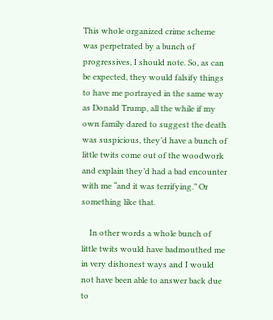This whole organized crime scheme was perpetrated by a bunch of progressives, I should note. So, as can be expected, they would falsify things to have me portrayed in the same way as Donald Trump, all the while if my own family dared to suggest the death was suspicious, they’d have a bunch of little twits come out of the woodwork and explain they’d had a bad encounter with me “and it was terrifying.” Or something like that.

    In other words a whole bunch of little twits would have badmouthed me in very dishonest ways and I would not have been able to answer back due to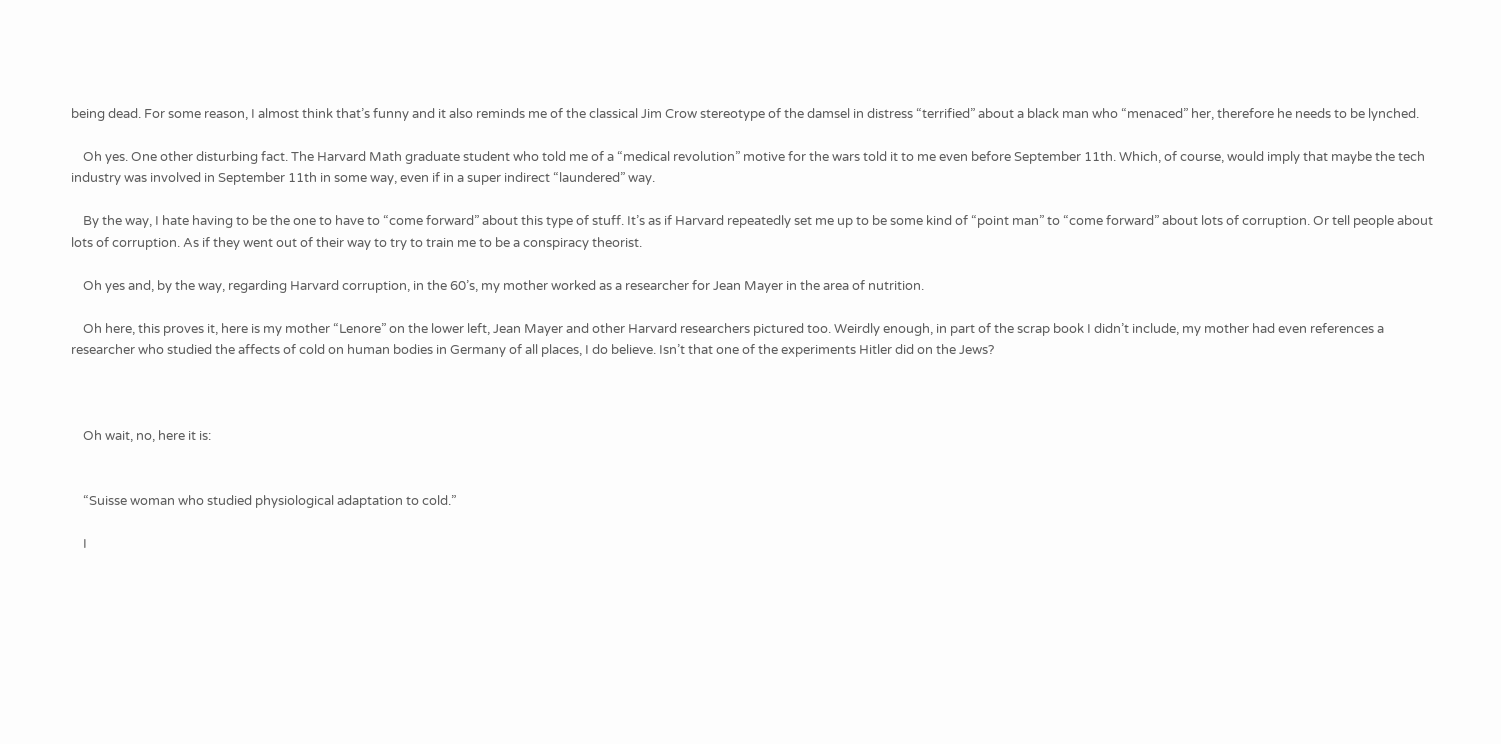being dead. For some reason, I almost think that’s funny and it also reminds me of the classical Jim Crow stereotype of the damsel in distress “terrified” about a black man who “menaced” her, therefore he needs to be lynched.

    Oh yes. One other disturbing fact. The Harvard Math graduate student who told me of a “medical revolution” motive for the wars told it to me even before September 11th. Which, of course, would imply that maybe the tech industry was involved in September 11th in some way, even if in a super indirect “laundered” way.

    By the way, I hate having to be the one to have to “come forward” about this type of stuff. It’s as if Harvard repeatedly set me up to be some kind of “point man” to “come forward” about lots of corruption. Or tell people about lots of corruption. As if they went out of their way to try to train me to be a conspiracy theorist.

    Oh yes and, by the way, regarding Harvard corruption, in the 60’s, my mother worked as a researcher for Jean Mayer in the area of nutrition.

    Oh here, this proves it, here is my mother “Lenore” on the lower left, Jean Mayer and other Harvard researchers pictured too. Weirdly enough, in part of the scrap book I didn’t include, my mother had even references a researcher who studied the affects of cold on human bodies in Germany of all places, I do believe. Isn’t that one of the experiments Hitler did on the Jews?



    Oh wait, no, here it is:


    “Suisse woman who studied physiological adaptation to cold.”

    I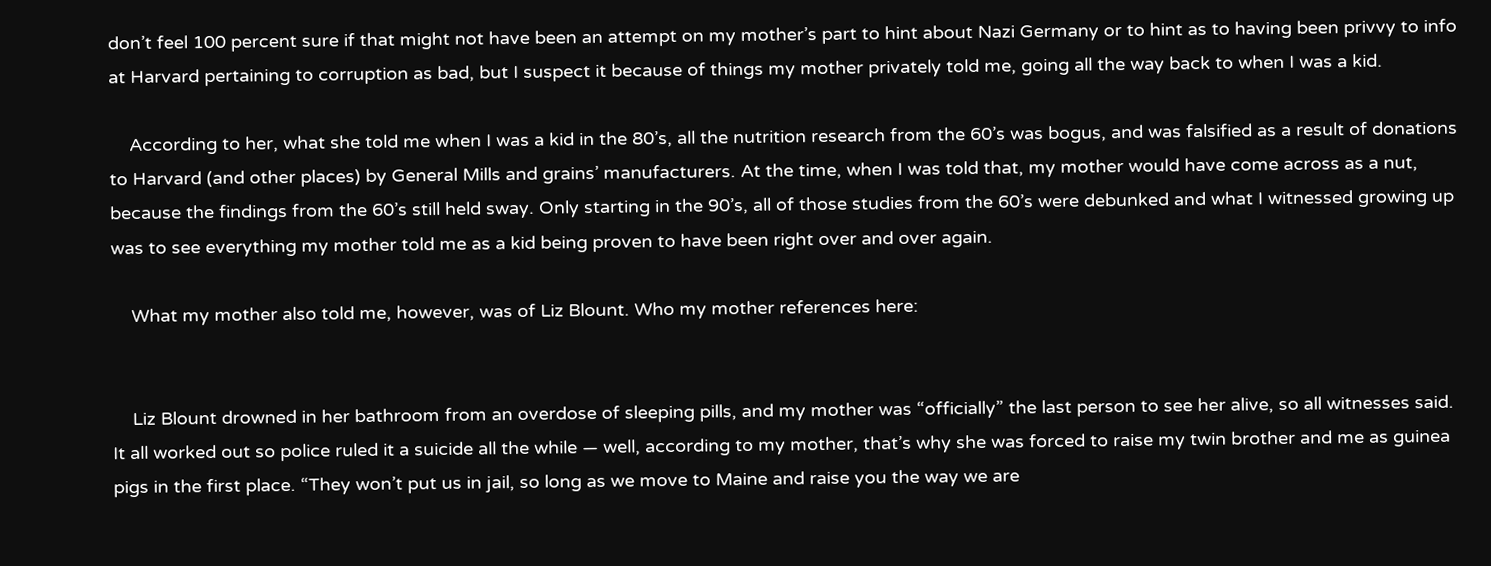don’t feel 100 percent sure if that might not have been an attempt on my mother’s part to hint about Nazi Germany or to hint as to having been privvy to info at Harvard pertaining to corruption as bad, but I suspect it because of things my mother privately told me, going all the way back to when I was a kid.

    According to her, what she told me when I was a kid in the 80’s, all the nutrition research from the 60’s was bogus, and was falsified as a result of donations to Harvard (and other places) by General Mills and grains’ manufacturers. At the time, when I was told that, my mother would have come across as a nut, because the findings from the 60’s still held sway. Only starting in the 90’s, all of those studies from the 60’s were debunked and what I witnessed growing up was to see everything my mother told me as a kid being proven to have been right over and over again.

    What my mother also told me, however, was of Liz Blount. Who my mother references here:


    Liz Blount drowned in her bathroom from an overdose of sleeping pills, and my mother was “officially” the last person to see her alive, so all witnesses said. It all worked out so police ruled it a suicide all the while — well, according to my mother, that’s why she was forced to raise my twin brother and me as guinea pigs in the first place. “They won’t put us in jail, so long as we move to Maine and raise you the way we are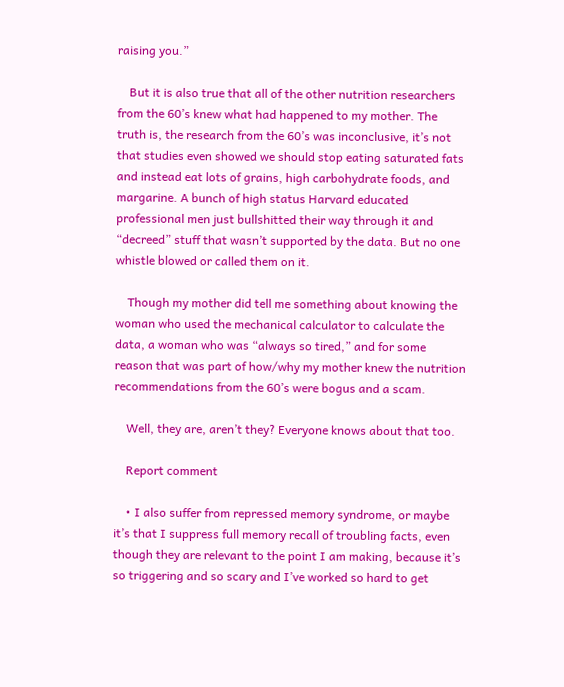raising you.”

    But it is also true that all of the other nutrition researchers from the 60’s knew what had happened to my mother. The truth is, the research from the 60’s was inconclusive, it’s not that studies even showed we should stop eating saturated fats and instead eat lots of grains, high carbohydrate foods, and margarine. A bunch of high status Harvard educated professional men just bullshitted their way through it and “decreed” stuff that wasn’t supported by the data. But no one whistle blowed or called them on it.

    Though my mother did tell me something about knowing the woman who used the mechanical calculator to calculate the data, a woman who was “always so tired,” and for some reason that was part of how/why my mother knew the nutrition recommendations from the 60’s were bogus and a scam.

    Well, they are, aren’t they? Everyone knows about that too.

    Report comment

    • I also suffer from repressed memory syndrome, or maybe it’s that I suppress full memory recall of troubling facts, even though they are relevant to the point I am making, because it’s so triggering and so scary and I’ve worked so hard to get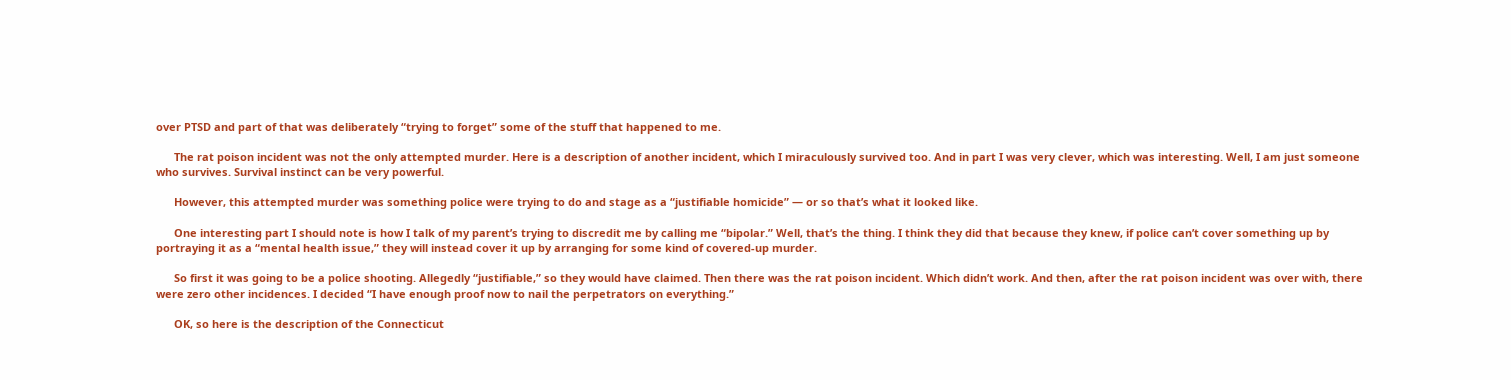over PTSD and part of that was deliberately “trying to forget” some of the stuff that happened to me.

      The rat poison incident was not the only attempted murder. Here is a description of another incident, which I miraculously survived too. And in part I was very clever, which was interesting. Well, I am just someone who survives. Survival instinct can be very powerful.

      However, this attempted murder was something police were trying to do and stage as a “justifiable homicide” — or so that’s what it looked like.

      One interesting part I should note is how I talk of my parent’s trying to discredit me by calling me “bipolar.” Well, that’s the thing. I think they did that because they knew, if police can’t cover something up by portraying it as a “mental health issue,” they will instead cover it up by arranging for some kind of covered-up murder.

      So first it was going to be a police shooting. Allegedly “justifiable,” so they would have claimed. Then there was the rat poison incident. Which didn’t work. And then, after the rat poison incident was over with, there were zero other incidences. I decided “I have enough proof now to nail the perpetrators on everything.”

      OK, so here is the description of the Connecticut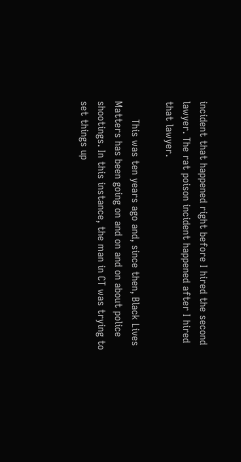incident that happened right before I hired the second lawyer. The rat poison incident happened after I hired that lawyer.

      This was ten years ago and, since then, Black Lives Matters has been going on and on and on about police shootings. In this instance, the man in CT was trying to set things up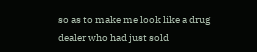so as to make me look like a drug dealer who had just sold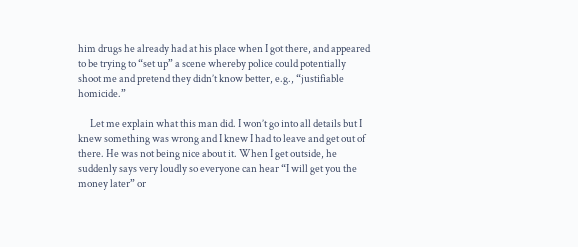him drugs he already had at his place when I got there, and appeared to be trying to “set up” a scene whereby police could potentially shoot me and pretend they didn’t know better, e.g., “justifiable homicide.”

      Let me explain what this man did. I won’t go into all details but I knew something was wrong and I knew I had to leave and get out of there. He was not being nice about it. When I get outside, he suddenly says very loudly so everyone can hear “I will get you the money later” or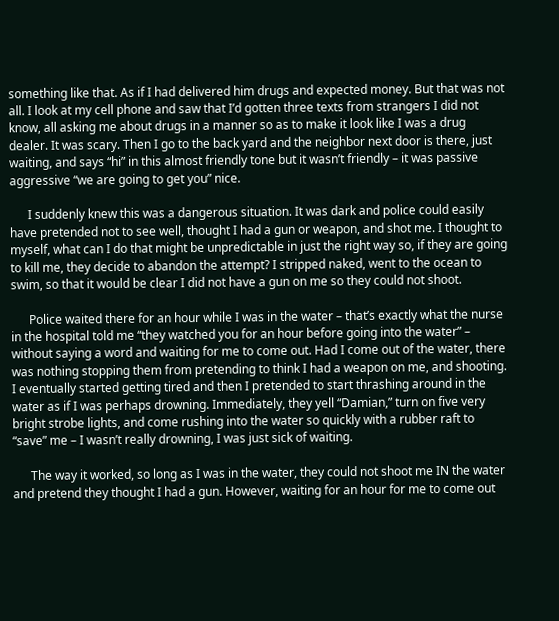something like that. As if I had delivered him drugs and expected money. But that was not all. I look at my cell phone and saw that I’d gotten three texts from strangers I did not know, all asking me about drugs in a manner so as to make it look like I was a drug dealer. It was scary. Then I go to the back yard and the neighbor next door is there, just waiting, and says “hi” in this almost friendly tone but it wasn’t friendly – it was passive aggressive “we are going to get you” nice.

      I suddenly knew this was a dangerous situation. It was dark and police could easily have pretended not to see well, thought I had a gun or weapon, and shot me. I thought to myself, what can I do that might be unpredictable in just the right way so, if they are going to kill me, they decide to abandon the attempt? I stripped naked, went to the ocean to swim, so that it would be clear I did not have a gun on me so they could not shoot.

      Police waited there for an hour while I was in the water – that’s exactly what the nurse in the hospital told me “they watched you for an hour before going into the water” – without saying a word and waiting for me to come out. Had I come out of the water, there was nothing stopping them from pretending to think I had a weapon on me, and shooting. I eventually started getting tired and then I pretended to start thrashing around in the water as if I was perhaps drowning. Immediately, they yell “Damian,” turn on five very bright strobe lights, and come rushing into the water so quickly with a rubber raft to “save” me – I wasn’t really drowning, I was just sick of waiting.

      The way it worked, so long as I was in the water, they could not shoot me IN the water and pretend they thought I had a gun. However, waiting for an hour for me to come out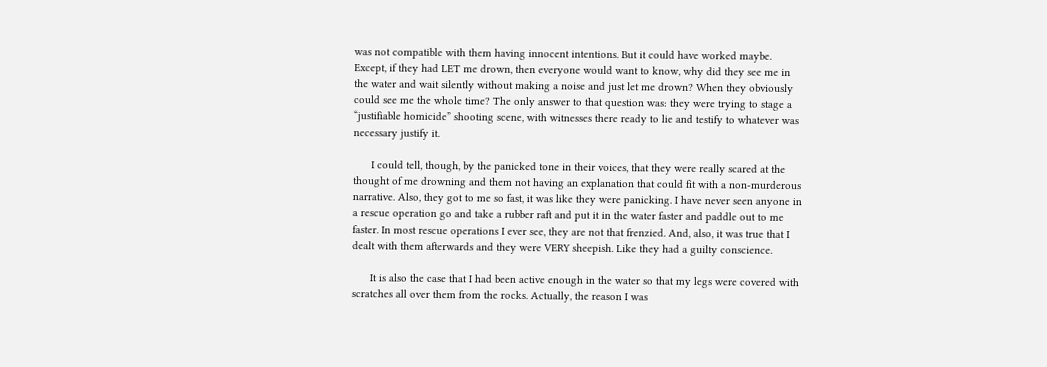was not compatible with them having innocent intentions. But it could have worked maybe. Except, if they had LET me drown, then everyone would want to know, why did they see me in the water and wait silently without making a noise and just let me drown? When they obviously could see me the whole time? The only answer to that question was: they were trying to stage a “justifiable homicide” shooting scene, with witnesses there ready to lie and testify to whatever was necessary justify it.

      I could tell, though, by the panicked tone in their voices, that they were really scared at the thought of me drowning and them not having an explanation that could fit with a non-murderous narrative. Also, they got to me so fast, it was like they were panicking. I have never seen anyone in a rescue operation go and take a rubber raft and put it in the water faster and paddle out to me faster. In most rescue operations I ever see, they are not that frenzied. And, also, it was true that I dealt with them afterwards and they were VERY sheepish. Like they had a guilty conscience.

      It is also the case that I had been active enough in the water so that my legs were covered with scratches all over them from the rocks. Actually, the reason I was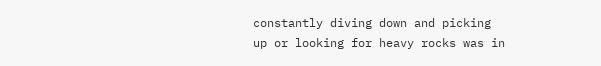constantly diving down and picking up or looking for heavy rocks was in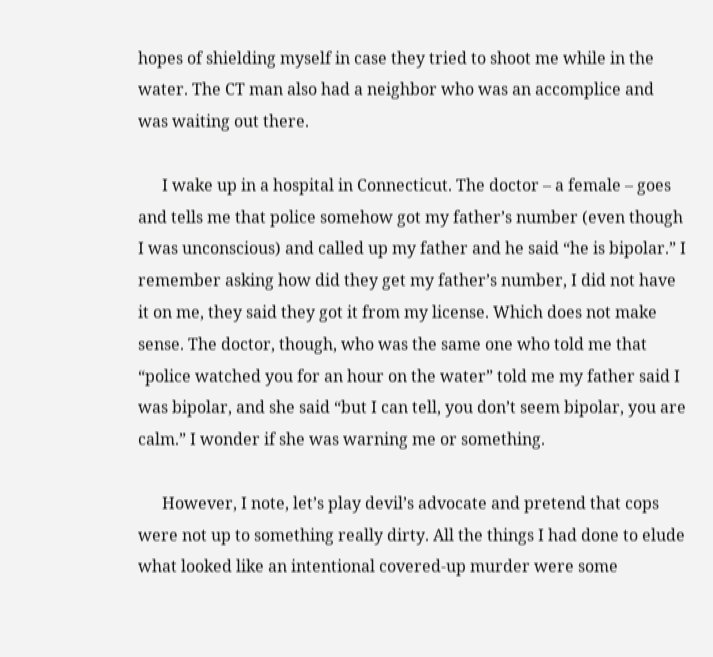hopes of shielding myself in case they tried to shoot me while in the water. The CT man also had a neighbor who was an accomplice and was waiting out there.

      I wake up in a hospital in Connecticut. The doctor – a female – goes and tells me that police somehow got my father’s number (even though I was unconscious) and called up my father and he said “he is bipolar.” I remember asking how did they get my father’s number, I did not have it on me, they said they got it from my license. Which does not make sense. The doctor, though, who was the same one who told me that “police watched you for an hour on the water” told me my father said I was bipolar, and she said “but I can tell, you don’t seem bipolar, you are calm.” I wonder if she was warning me or something.

      However, I note, let’s play devil’s advocate and pretend that cops were not up to something really dirty. All the things I had done to elude what looked like an intentional covered-up murder were some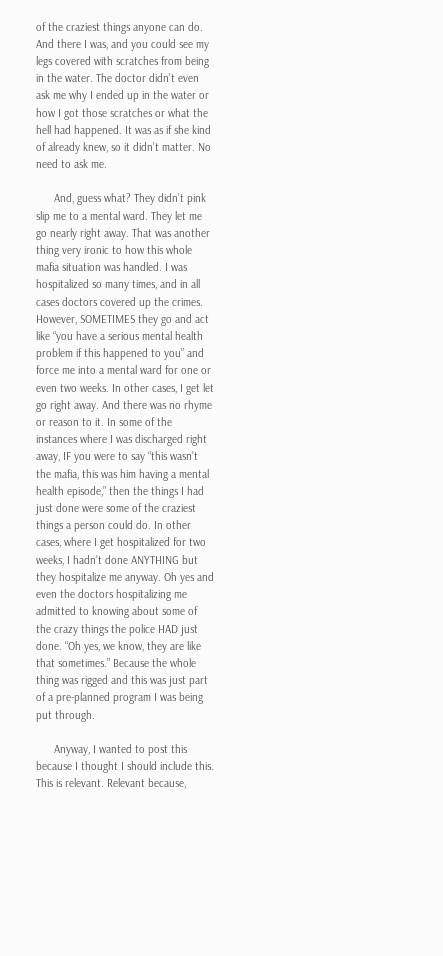of the craziest things anyone can do. And there I was, and you could see my legs covered with scratches from being in the water. The doctor didn’t even ask me why I ended up in the water or how I got those scratches or what the hell had happened. It was as if she kind of already knew, so it didn’t matter. No need to ask me.

      And, guess what? They didn’t pink slip me to a mental ward. They let me go nearly right away. That was another thing very ironic to how this whole mafia situation was handled. I was hospitalized so many times, and in all cases doctors covered up the crimes. However, SOMETIMES they go and act like “you have a serious mental health problem if this happened to you” and force me into a mental ward for one or even two weeks. In other cases, I get let go right away. And there was no rhyme or reason to it. In some of the instances where I was discharged right away, IF you were to say “this wasn’t the mafia, this was him having a mental health episode,” then the things I had just done were some of the craziest things a person could do. In other cases, where I get hospitalized for two weeks, I hadn’t done ANYTHING but they hospitalize me anyway. Oh yes and even the doctors hospitalizing me admitted to knowing about some of the crazy things the police HAD just done. “Oh yes, we know, they are like that sometimes.” Because the whole thing was rigged and this was just part of a pre-planned program I was being put through.

      Anyway, I wanted to post this because I thought I should include this. This is relevant. Relevant because,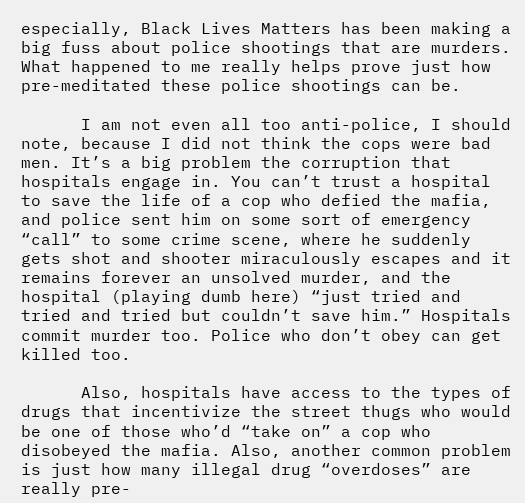especially, Black Lives Matters has been making a big fuss about police shootings that are murders. What happened to me really helps prove just how pre-meditated these police shootings can be.

      I am not even all too anti-police, I should note, because I did not think the cops were bad men. It’s a big problem the corruption that hospitals engage in. You can’t trust a hospital to save the life of a cop who defied the mafia, and police sent him on some sort of emergency “call” to some crime scene, where he suddenly gets shot and shooter miraculously escapes and it remains forever an unsolved murder, and the hospital (playing dumb here) “just tried and tried and tried but couldn’t save him.” Hospitals commit murder too. Police who don’t obey can get killed too.

      Also, hospitals have access to the types of drugs that incentivize the street thugs who would be one of those who’d “take on” a cop who disobeyed the mafia. Also, another common problem is just how many illegal drug “overdoses” are really pre-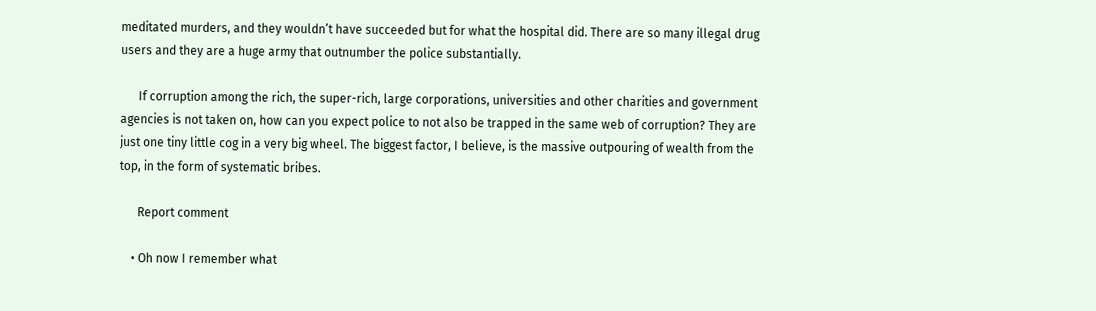meditated murders, and they wouldn’t have succeeded but for what the hospital did. There are so many illegal drug users and they are a huge army that outnumber the police substantially.

      If corruption among the rich, the super-rich, large corporations, universities and other charities and government agencies is not taken on, how can you expect police to not also be trapped in the same web of corruption? They are just one tiny little cog in a very big wheel. The biggest factor, I believe, is the massive outpouring of wealth from the top, in the form of systematic bribes.

      Report comment

    • Oh now I remember what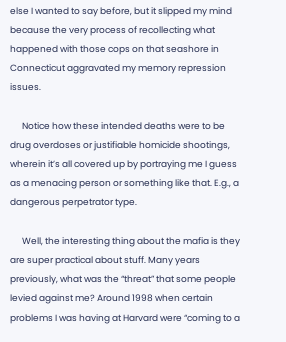else I wanted to say before, but it slipped my mind because the very process of recollecting what happened with those cops on that seashore in Connecticut aggravated my memory repression issues.

      Notice how these intended deaths were to be drug overdoses or justifiable homicide shootings, wherein it’s all covered up by portraying me I guess as a menacing person or something like that. E.g., a dangerous perpetrator type.

      Well, the interesting thing about the mafia is they are super practical about stuff. Many years previously, what was the “threat” that some people levied against me? Around 1998 when certain problems I was having at Harvard were “coming to a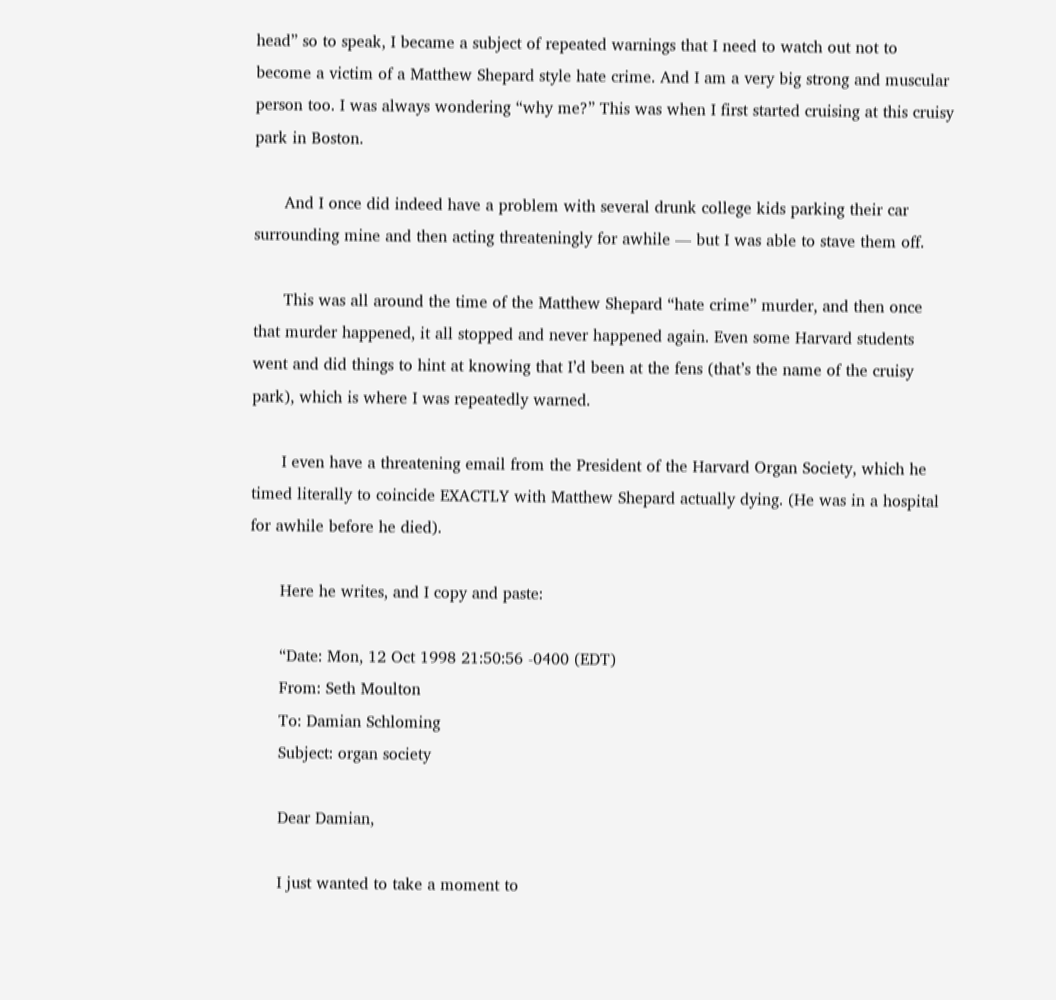head” so to speak, I became a subject of repeated warnings that I need to watch out not to become a victim of a Matthew Shepard style hate crime. And I am a very big strong and muscular person too. I was always wondering “why me?” This was when I first started cruising at this cruisy park in Boston.

      And I once did indeed have a problem with several drunk college kids parking their car surrounding mine and then acting threateningly for awhile — but I was able to stave them off.

      This was all around the time of the Matthew Shepard “hate crime” murder, and then once that murder happened, it all stopped and never happened again. Even some Harvard students went and did things to hint at knowing that I’d been at the fens (that’s the name of the cruisy park), which is where I was repeatedly warned.

      I even have a threatening email from the President of the Harvard Organ Society, which he timed literally to coincide EXACTLY with Matthew Shepard actually dying. (He was in a hospital for awhile before he died).

      Here he writes, and I copy and paste:

      “Date: Mon, 12 Oct 1998 21:50:56 -0400 (EDT)
      From: Seth Moulton
      To: Damian Schloming
      Subject: organ society

      Dear Damian,

      I just wanted to take a moment to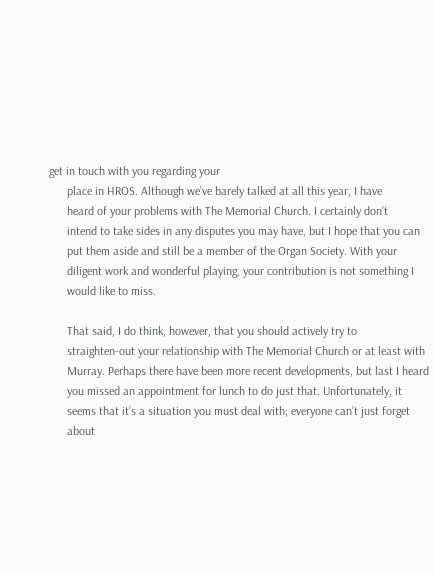get in touch with you regarding your
      place in HROS. Although we’ve barely talked at all this year, I have
      heard of your problems with The Memorial Church. I certainly don’t
      intend to take sides in any disputes you may have, but I hope that you can
      put them aside and still be a member of the Organ Society. With your
      diligent work and wonderful playing, your contribution is not something I
      would like to miss.

      That said, I do think, however, that you should actively try to
      straighten-out your relationship with The Memorial Church or at least with
      Murray. Perhaps there have been more recent developments, but last I heard
      you missed an appointment for lunch to do just that. Unfortunately, it
      seems that it’s a situation you must deal with; everyone can’t just forget
      about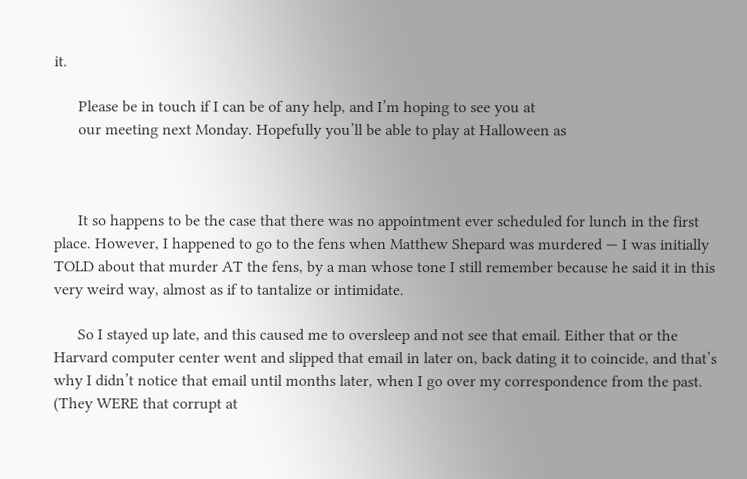it.

      Please be in touch if I can be of any help, and I’m hoping to see you at
      our meeting next Monday. Hopefully you’ll be able to play at Halloween as



      It so happens to be the case that there was no appointment ever scheduled for lunch in the first place. However, I happened to go to the fens when Matthew Shepard was murdered — I was initially TOLD about that murder AT the fens, by a man whose tone I still remember because he said it in this very weird way, almost as if to tantalize or intimidate.

      So I stayed up late, and this caused me to oversleep and not see that email. Either that or the Harvard computer center went and slipped that email in later on, back dating it to coincide, and that’s why I didn’t notice that email until months later, when I go over my correspondence from the past. (They WERE that corrupt at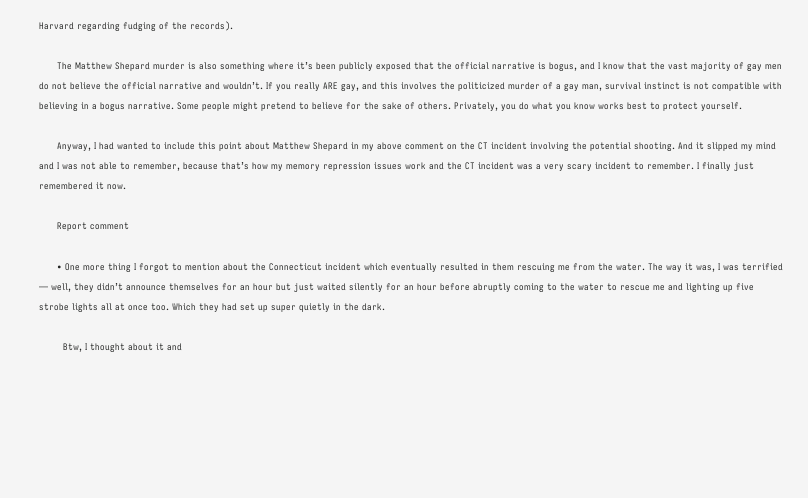Harvard regarding fudging of the records).

      The Matthew Shepard murder is also something where it’s been publicly exposed that the official narrative is bogus, and I know that the vast majority of gay men do not believe the official narrative and wouldn’t. If you really ARE gay, and this involves the politicized murder of a gay man, survival instinct is not compatible with believing in a bogus narrative. Some people might pretend to believe for the sake of others. Privately, you do what you know works best to protect yourself.

      Anyway, I had wanted to include this point about Matthew Shepard in my above comment on the CT incident involving the potential shooting. And it slipped my mind and I was not able to remember, because that’s how my memory repression issues work and the CT incident was a very scary incident to remember. I finally just remembered it now.

      Report comment

      • One more thing I forgot to mention about the Connecticut incident which eventually resulted in them rescuing me from the water. The way it was, I was terrified — well, they didn’t announce themselves for an hour but just waited silently for an hour before abruptly coming to the water to rescue me and lighting up five strobe lights all at once too. Which they had set up super quietly in the dark.

        Btw, I thought about it and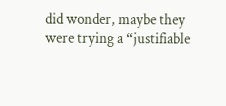did wonder, maybe they were trying a “justifiable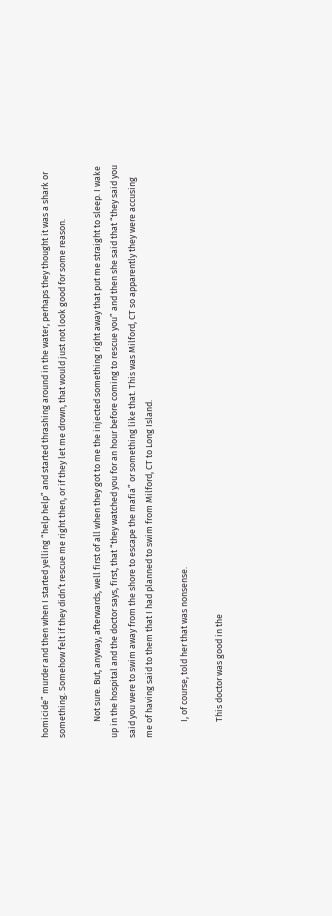homicide” murder and then when I started yelling “help help” and started thrashing around in the water, perhaps they thought it was a shark or something. Somehow felt if they didn’t rescue me right then, or if they let me drown, that would just not look good for some reason.

        Not sure. But, anyway, afterwards, well first of all when they got to me the injected something right away that put me straight to sleep. I wake up in the hospital and the doctor says, first, that “they watched you for an hour before coming to rescue you” and then she said that “they said you said you were to swim away from the shore to escape the mafia” or something like that. This was Milford, CT so apparently they were accusing me of having said to them that I had planned to swim from Milford, CT to Long Island.

        I, of course, told her that was nonsense.

        This doctor was good in the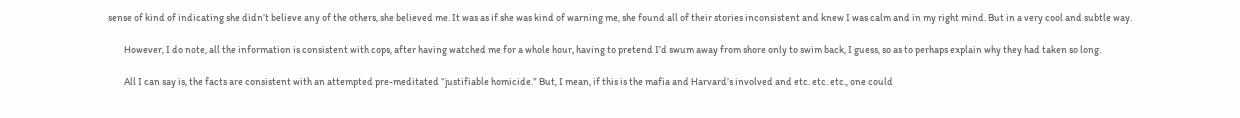sense of kind of indicating she didn’t believe any of the others, she believed me. It was as if she was kind of warning me, she found all of their stories inconsistent and knew I was calm and in my right mind. But in a very cool and subtle way.

        However, I do note, all the information is consistent with cops, after having watched me for a whole hour, having to pretend I’d swum away from shore only to swim back, I guess, so as to perhaps explain why they had taken so long.

        All I can say is, the facts are consistent with an attempted pre-meditated “justifiable homicide.” But, I mean, if this is the mafia and Harvard’s involved and etc. etc. etc., one could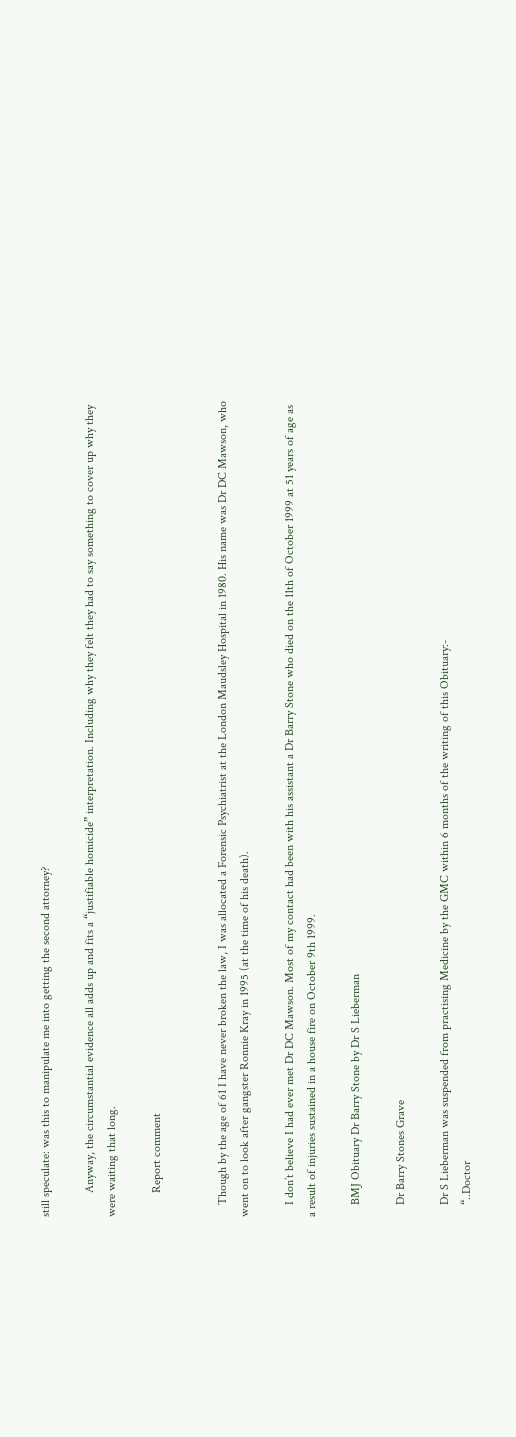still speculate: was this to manipulate me into getting the second attorney?

        Anyway, the circumstantial evidence all adds up and fits a “justifiable homicide” interpretation. Including why they felt they had to say something to cover up why they were waiting that long.

        Report comment


    Though by the age of 61 I have never broken the law, I was allocated a Forensic Psychiatrist at the London Maudsley Hospital in 1980. His name was Dr DC Mawson, who went on to look after gangster Ronnie Kray in 1995 (at the time of his death).

    I don’t believe I had ever met Dr DC Mawson. Most of my contact had been with his assistant a Dr Barry Stone who died on the 11th of October 1999 at 51 years of age as a result of injuries sustained in a house fire on October 9th 1999.

    BMJ Obituary Dr Barry Stone by Dr S Lieberman

    Dr Barry Stones Grave

    Dr S Lieberman was suspended from practising Medicine by the GMC within 6 months of the writing of this Obituary:-
    “..Doctor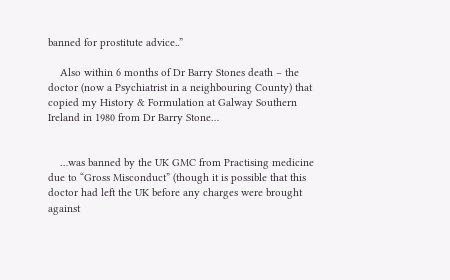banned for prostitute advice..”

    Also within 6 months of Dr Barry Stones death – the doctor (now a Psychiatrist in a neighbouring County) that copied my History & Formulation at Galway Southern Ireland in 1980 from Dr Barry Stone…


    …was banned by the UK GMC from Practising medicine due to “Gross Misconduct” (though it is possible that this doctor had left the UK before any charges were brought against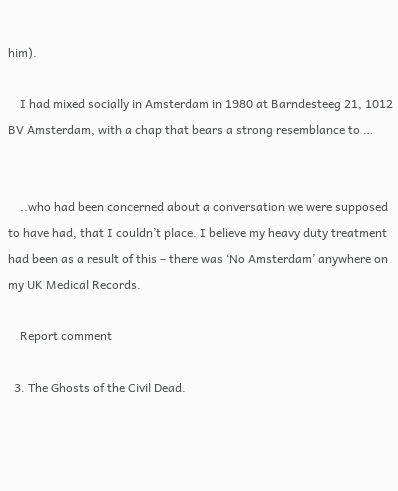him).

    I had mixed socially in Amsterdam in 1980 at Barndesteeg 21, 1012 BV Amsterdam, with a chap that bears a strong resemblance to …


    ..who had been concerned about a conversation we were supposed to have had, that I couldn’t place. I believe my heavy duty treatment had been as a result of this – there was ‘No Amsterdam’ anywhere on my UK Medical Records.

    Report comment

  3. The Ghosts of the Civil Dead.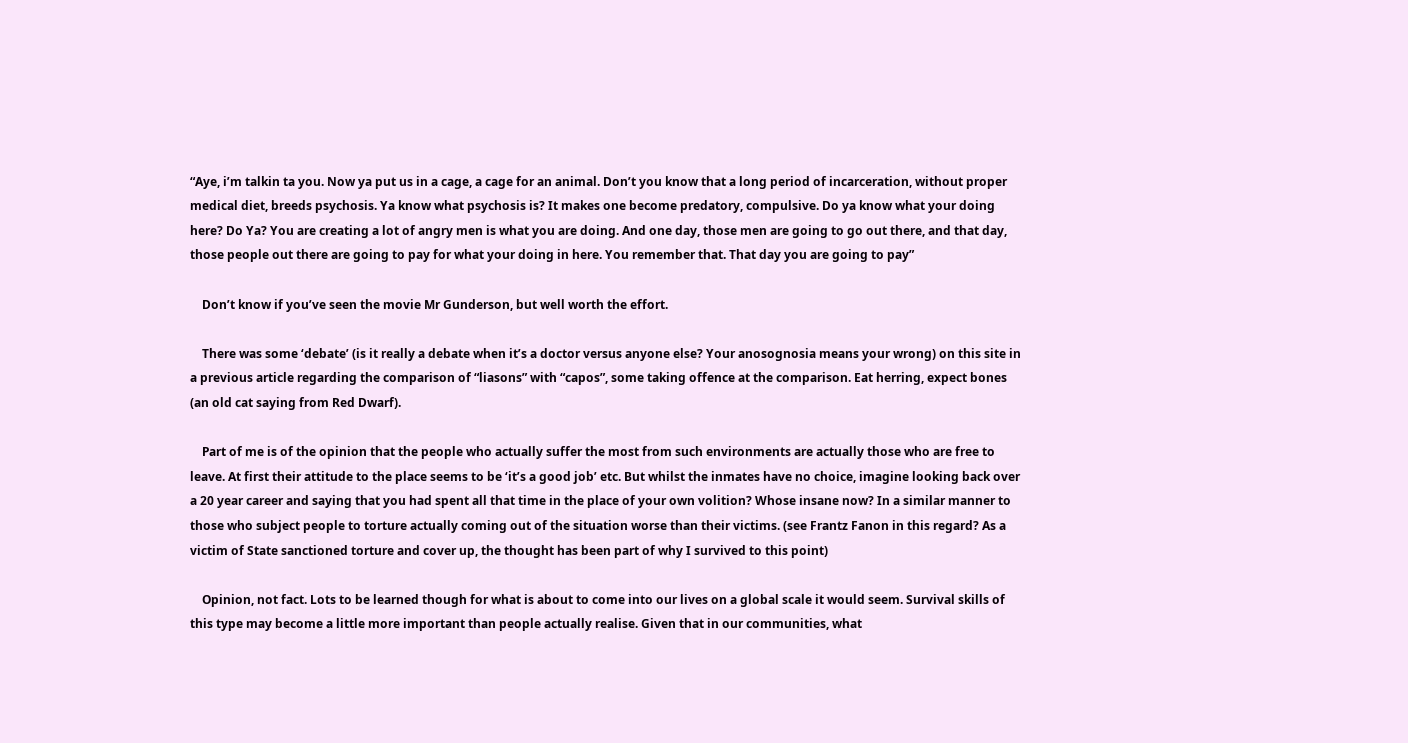“Aye, i’m talkin ta you. Now ya put us in a cage, a cage for an animal. Don’t you know that a long period of incarceration, without proper medical diet, breeds psychosis. Ya know what psychosis is? It makes one become predatory, compulsive. Do ya know what your doing here? Do Ya? You are creating a lot of angry men is what you are doing. And one day, those men are going to go out there, and that day, those people out there are going to pay for what your doing in here. You remember that. That day you are going to pay”

    Don’t know if you’ve seen the movie Mr Gunderson, but well worth the effort.

    There was some ‘debate’ (is it really a debate when it’s a doctor versus anyone else? Your anosognosia means your wrong) on this site in a previous article regarding the comparison of “liasons” with “capos”, some taking offence at the comparison. Eat herring, expect bones (an old cat saying from Red Dwarf).

    Part of me is of the opinion that the people who actually suffer the most from such environments are actually those who are free to leave. At first their attitude to the place seems to be ‘it’s a good job’ etc. But whilst the inmates have no choice, imagine looking back over a 20 year career and saying that you had spent all that time in the place of your own volition? Whose insane now? In a similar manner to those who subject people to torture actually coming out of the situation worse than their victims. (see Frantz Fanon in this regard? As a victim of State sanctioned torture and cover up, the thought has been part of why I survived to this point)

    Opinion, not fact. Lots to be learned though for what is about to come into our lives on a global scale it would seem. Survival skills of this type may become a little more important than people actually realise. Given that in our communities, what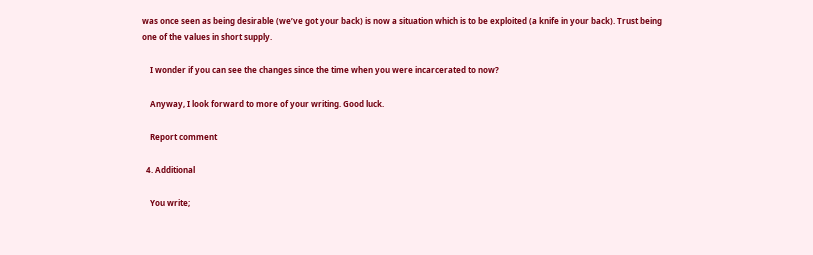was once seen as being desirable (we’ve got your back) is now a situation which is to be exploited (a knife in your back). Trust being one of the values in short supply.

    I wonder if you can see the changes since the time when you were incarcerated to now?

    Anyway, I look forward to more of your writing. Good luck.

    Report comment

  4. Additional

    You write;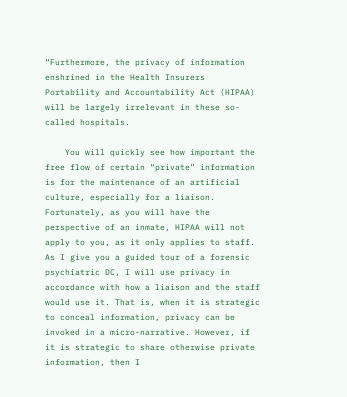“Furthermore, the privacy of information enshrined in the Health Insurers Portability and Accountability Act (HIPAA) will be largely irrelevant in these so-called hospitals.

    You will quickly see how important the free flow of certain “private” information is for the maintenance of an artificial culture, especially for a liaison. Fortunately, as you will have the perspective of an inmate, HIPAA will not apply to you, as it only applies to staff. As I give you a guided tour of a forensic psychiatric DC, I will use privacy in accordance with how a liaison and the staff would use it. That is, when it is strategic to conceal information, privacy can be invoked in a micro-narrative. However, if it is strategic to share otherwise private information, then I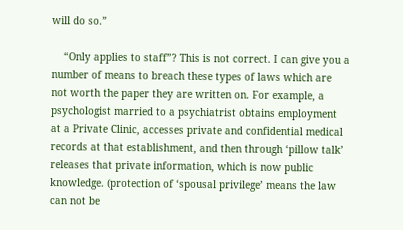will do so.”

    “Only applies to staff”? This is not correct. I can give you a number of means to breach these types of laws which are not worth the paper they are written on. For example, a psychologist married to a psychiatrist obtains employment at a Private Clinic, accesses private and confidential medical records at that establishment, and then through ‘pillow talk’ releases that private information, which is now public knowledge. (protection of ‘spousal privilege’ means the law can not be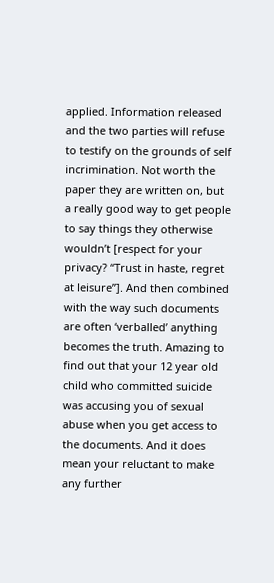applied. Information released and the two parties will refuse to testify on the grounds of self incrimination. Not worth the paper they are written on, but a really good way to get people to say things they otherwise wouldn’t [respect for your privacy? “Trust in haste, regret at leisure”]. And then combined with the way such documents are often ‘verballed’ anything becomes the truth. Amazing to find out that your 12 year old child who committed suicide was accusing you of sexual abuse when you get access to the documents. And it does mean your reluctant to make any further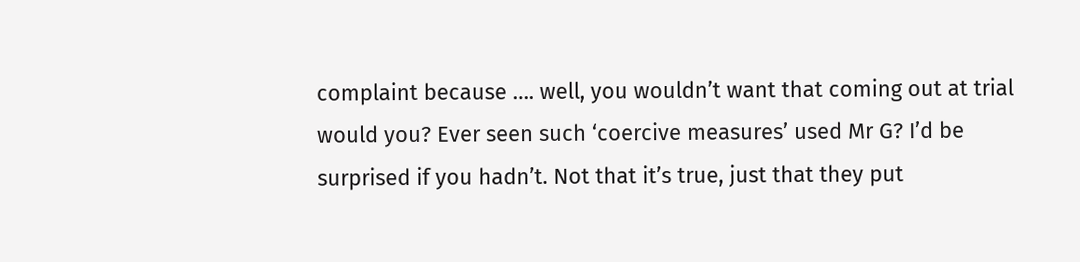complaint because …. well, you wouldn’t want that coming out at trial would you? Ever seen such ‘coercive measures’ used Mr G? I’d be surprised if you hadn’t. Not that it’s true, just that they put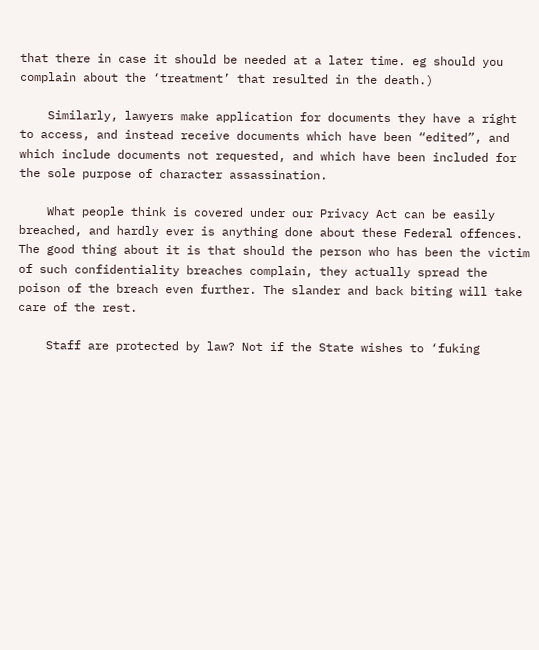that there in case it should be needed at a later time. eg should you complain about the ‘treatment’ that resulted in the death.)

    Similarly, lawyers make application for documents they have a right to access, and instead receive documents which have been “edited”, and which include documents not requested, and which have been included for the sole purpose of character assassination.

    What people think is covered under our Privacy Act can be easily breached, and hardly ever is anything done about these Federal offences. The good thing about it is that should the person who has been the victim of such confidentiality breaches complain, they actually spread the poison of the breach even further. The slander and back biting will take care of the rest.

    Staff are protected by law? Not if the State wishes to ‘fuking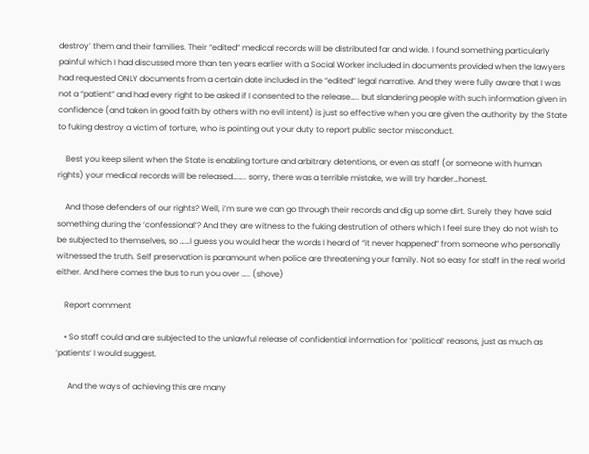destroy’ them and their families. Their “edited” medical records will be distributed far and wide. I found something particularly painful which I had discussed more than ten years earlier with a Social Worker included in documents provided when the lawyers had requested ONLY documents from a certain date included in the “edited” legal narrative. And they were fully aware that I was not a “patient” and had every right to be asked if I consented to the release….. but slandering people with such information given in confidence (and taken in good faith by others with no evil intent) is just so effective when you are given the authority by the State to fuking destroy a victim of torture, who is pointing out your duty to report public sector misconduct.

    Best you keep silent when the State is enabling torture and arbitrary detentions, or even as staff (or someone with human rights) your medical records will be released…….. sorry, there was a terrible mistake, we will try harder…honest.

    And those defenders of our rights? Well, i’m sure we can go through their records and dig up some dirt. Surely they have said something during the ‘confessional’? And they are witness to the fuking destrution of others which I feel sure they do not wish to be subjected to themselves, so ……I guess you would hear the words I heard of “it never happened” from someone who personally witnessed the truth. Self preservation is paramount when police are threatening your family. Not so easy for staff in the real world either. And here comes the bus to run you over ….. (shove)

    Report comment

    • So staff could and are subjected to the unlawful release of confidential information for ‘political’ reasons, just as much as ‘patients’ I would suggest.

      And the ways of achieving this are many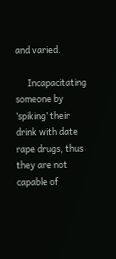and varied.

      Incapacitating someone by ‘spiking’ their drink with date rape drugs, thus they are not capable of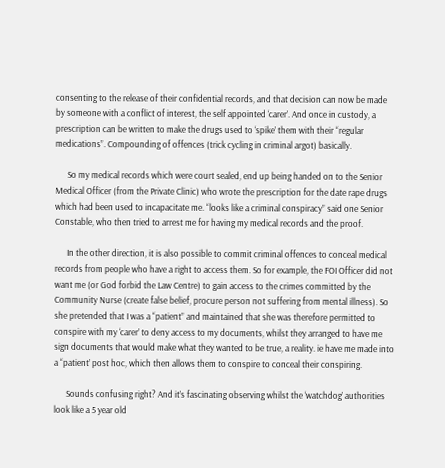consenting to the release of their confidential records, and that decision can now be made by someone with a conflict of interest, the self appointed ‘carer’. And once in custody, a prescription can be written to make the drugs used to ‘spike’ them with their “regular medications”. Compounding of offences (trick cycling in criminal argot) basically.

      So my medical records which were court sealed, end up being handed on to the Senior Medical Officer (from the Private Clinic) who wrote the prescription for the date rape drugs which had been used to incapacitate me. “looks like a criminal conspiracy” said one Senior Constable, who then tried to arrest me for having my medical records and the proof.

      In the other direction, it is also possible to commit criminal offences to conceal medical records from people who have a right to access them. So for example, the FOI Officer did not want me (or God forbid the Law Centre) to gain access to the crimes committed by the Community Nurse (create false belief, procure person not suffering from mental illness). So she pretended that I was a “patient” and maintained that she was therefore permitted to conspire with my ‘carer’ to deny access to my documents, whilst they arranged to have me sign documents that would make what they wanted to be true, a reality. ie have me made into a “patient’ post hoc, which then allows them to conspire to conceal their conspiring.

      Sounds confusing right? And it’s fascinating observing whilst the ‘watchdog’ authorities look like a 5 year old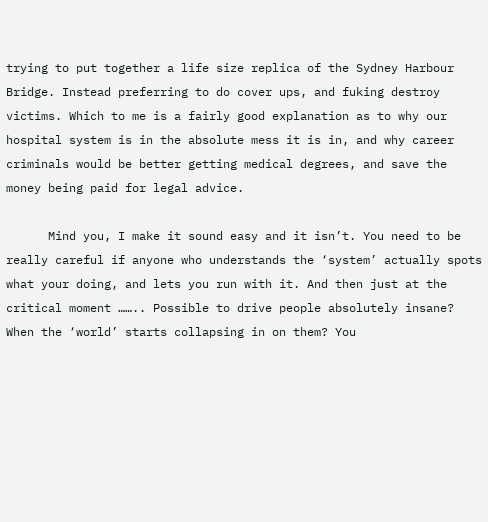trying to put together a life size replica of the Sydney Harbour Bridge. Instead preferring to do cover ups, and fuking destroy victims. Which to me is a fairly good explanation as to why our hospital system is in the absolute mess it is in, and why career criminals would be better getting medical degrees, and save the money being paid for legal advice.

      Mind you, I make it sound easy and it isn’t. You need to be really careful if anyone who understands the ‘system’ actually spots what your doing, and lets you run with it. And then just at the critical moment …….. Possible to drive people absolutely insane? When the ‘world’ starts collapsing in on them? You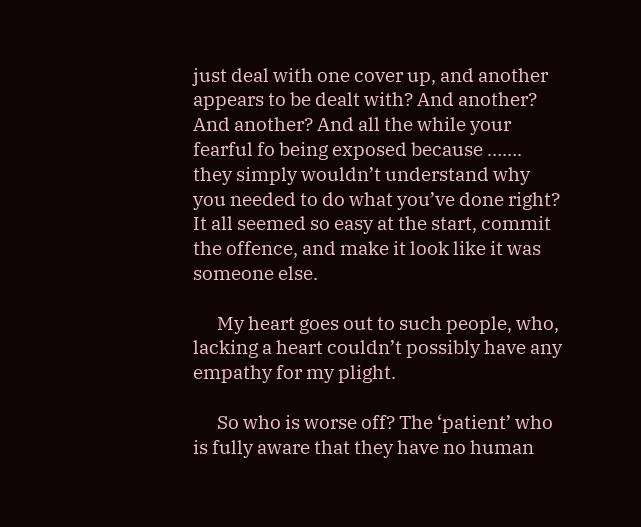just deal with one cover up, and another appears to be dealt with? And another? And another? And all the while your fearful fo being exposed because ……. they simply wouldn’t understand why you needed to do what you’ve done right? It all seemed so easy at the start, commit the offence, and make it look like it was someone else.

      My heart goes out to such people, who, lacking a heart couldn’t possibly have any empathy for my plight.

      So who is worse off? The ‘patient’ who is fully aware that they have no human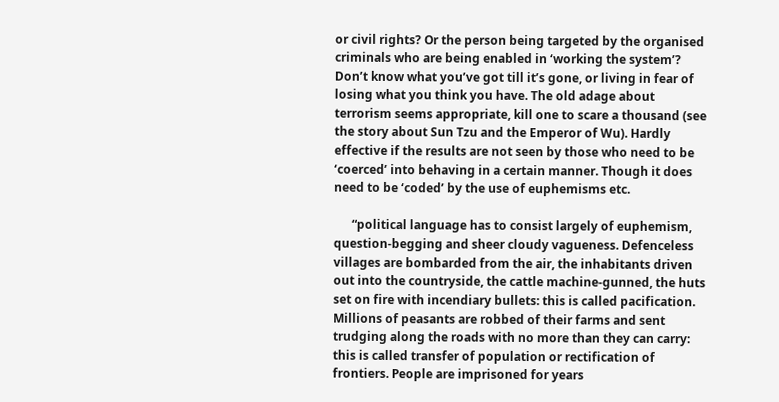or civil rights? Or the person being targeted by the organised criminals who are being enabled in ‘working the system’? Don’t know what you’ve got till it’s gone, or living in fear of losing what you think you have. The old adage about terrorism seems appropriate, kill one to scare a thousand (see the story about Sun Tzu and the Emperor of Wu). Hardly effective if the results are not seen by those who need to be ‘coerced’ into behaving in a certain manner. Though it does need to be ‘coded’ by the use of euphemisms etc.

      “political language has to consist largely of euphemism, question-begging and sheer cloudy vagueness. Defenceless villages are bombarded from the air, the inhabitants driven out into the countryside, the cattle machine-gunned, the huts set on fire with incendiary bullets: this is called pacification. Millions of peasants are robbed of their farms and sent trudging along the roads with no more than they can carry: this is called transfer of population or rectification of frontiers. People are imprisoned for years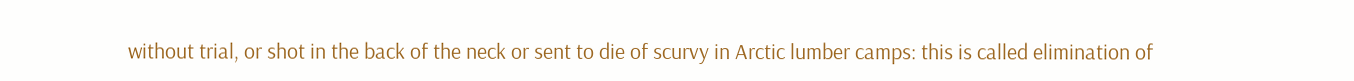without trial, or shot in the back of the neck or sent to die of scurvy in Arctic lumber camps: this is called elimination of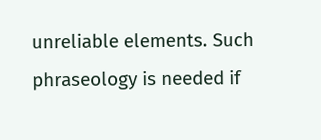unreliable elements. Such phraseology is needed if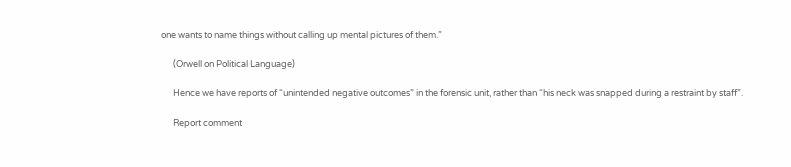one wants to name things without calling up mental pictures of them.”

      (Orwell on Political Language)

      Hence we have reports of “unintended negative outcomes” in the forensic unit, rather than “his neck was snapped during a restraint by staff”.

      Report comment